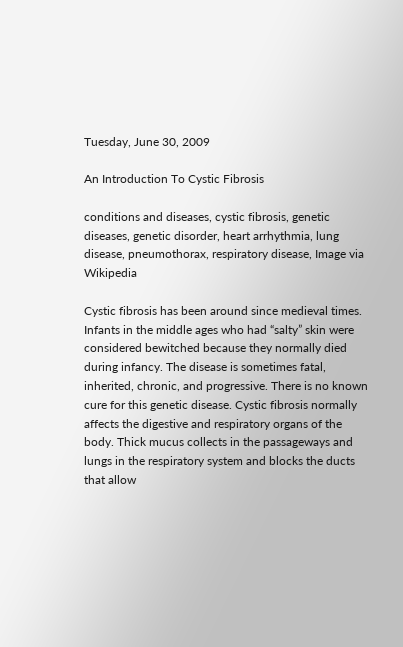Tuesday, June 30, 2009

An Introduction To Cystic Fibrosis

conditions and diseases, cystic fibrosis, genetic diseases, genetic disorder, heart arrhythmia, lung disease, pneumothorax, respiratory disease, Image via Wikipedia

Cystic fibrosis has been around since medieval times. Infants in the middle ages who had “salty” skin were considered bewitched because they normally died during infancy. The disease is sometimes fatal, inherited, chronic, and progressive. There is no known cure for this genetic disease. Cystic fibrosis normally affects the digestive and respiratory organs of the body. Thick mucus collects in the passageways and lungs in the respiratory system and blocks the ducts that allow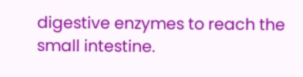digestive enzymes to reach the small intestine.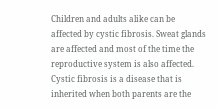Children and adults alike can be affected by cystic fibrosis. Sweat glands are affected and most of the time the reproductive system is also affected. Cystic fibrosis is a disease that is inherited when both parents are the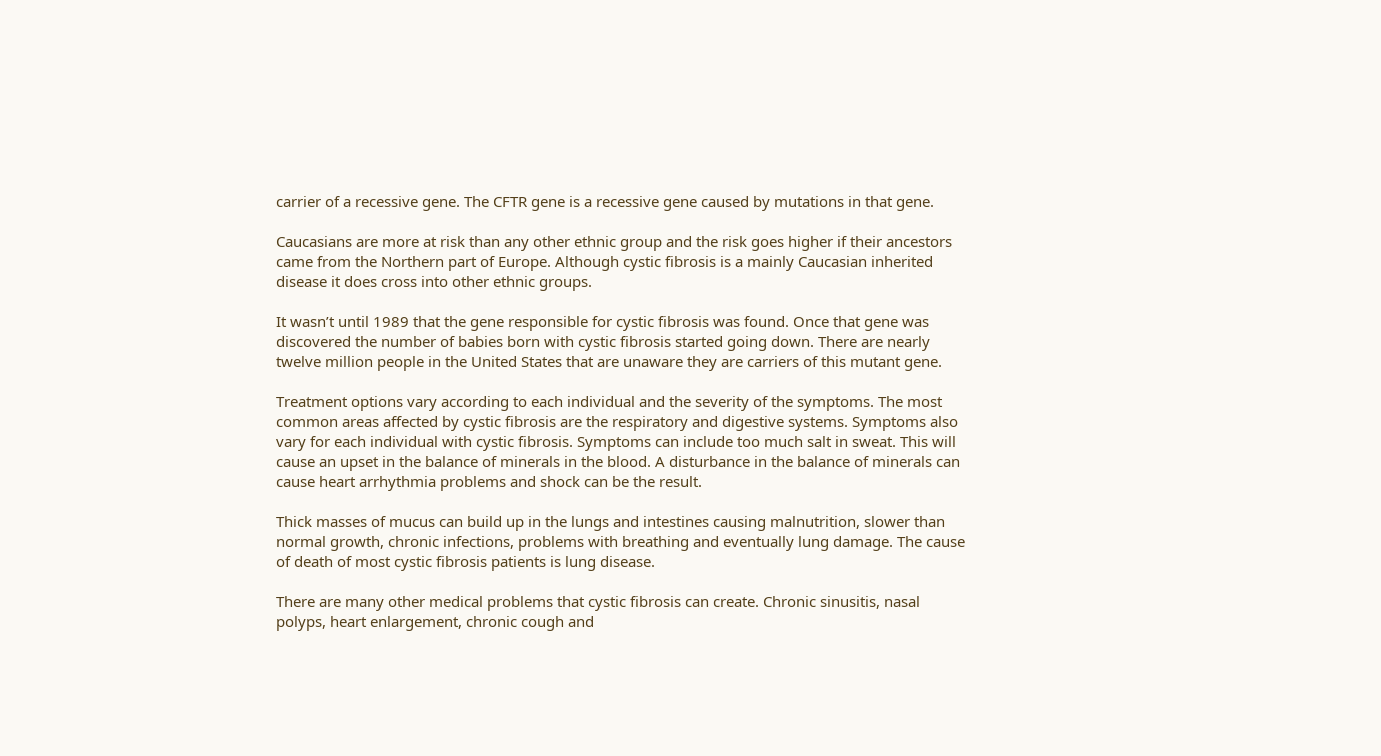carrier of a recessive gene. The CFTR gene is a recessive gene caused by mutations in that gene.

Caucasians are more at risk than any other ethnic group and the risk goes higher if their ancestors came from the Northern part of Europe. Although cystic fibrosis is a mainly Caucasian inherited disease it does cross into other ethnic groups.

It wasn’t until 1989 that the gene responsible for cystic fibrosis was found. Once that gene was discovered the number of babies born with cystic fibrosis started going down. There are nearly twelve million people in the United States that are unaware they are carriers of this mutant gene.

Treatment options vary according to each individual and the severity of the symptoms. The most common areas affected by cystic fibrosis are the respiratory and digestive systems. Symptoms also vary for each individual with cystic fibrosis. Symptoms can include too much salt in sweat. This will cause an upset in the balance of minerals in the blood. A disturbance in the balance of minerals can cause heart arrhythmia problems and shock can be the result.

Thick masses of mucus can build up in the lungs and intestines causing malnutrition, slower than normal growth, chronic infections, problems with breathing and eventually lung damage. The cause of death of most cystic fibrosis patients is lung disease.

There are many other medical problems that cystic fibrosis can create. Chronic sinusitis, nasal polyps, heart enlargement, chronic cough and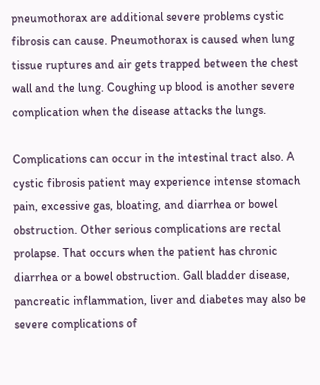pneumothorax are additional severe problems cystic fibrosis can cause. Pneumothorax is caused when lung tissue ruptures and air gets trapped between the chest wall and the lung. Coughing up blood is another severe complication when the disease attacks the lungs.

Complications can occur in the intestinal tract also. A cystic fibrosis patient may experience intense stomach pain, excessive gas, bloating, and diarrhea or bowel obstruction. Other serious complications are rectal prolapse. That occurs when the patient has chronic diarrhea or a bowel obstruction. Gall bladder disease, pancreatic inflammation, liver and diabetes may also be severe complications of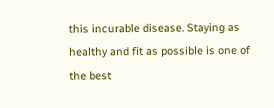this incurable disease. Staying as healthy and fit as possible is one of the best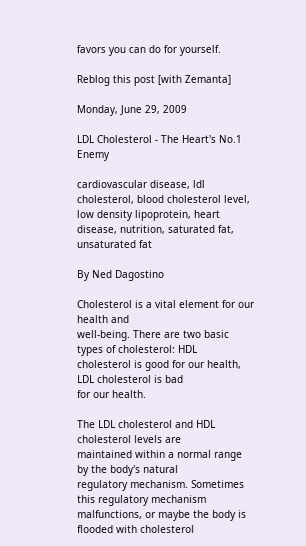favors you can do for yourself.

Reblog this post [with Zemanta]

Monday, June 29, 2009

LDL Cholesterol - The Heart's No.1 Enemy

cardiovascular disease, ldl cholesterol, blood cholesterol level, low density lipoprotein, heart disease, nutrition, saturated fat, unsaturated fat

By Ned Dagostino

Cholesterol is a vital element for our health and
well-being. There are two basic types of cholesterol: HDL
cholesterol is good for our health, LDL cholesterol is bad
for our health.

The LDL cholesterol and HDL cholesterol levels are
maintained within a normal range by the body's natural
regulatory mechanism. Sometimes this regulatory mechanism
malfunctions, or maybe the body is flooded with cholesterol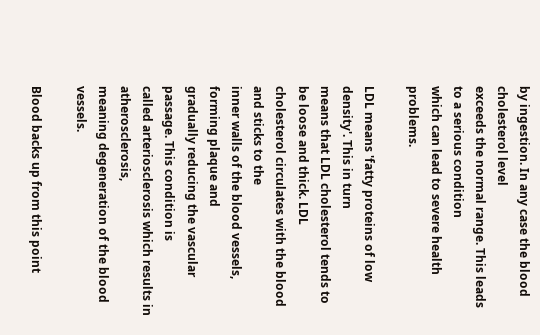by ingestion. In any case the blood cholesterol level
exceeds the normal range. This leads to a serious condition
which can lead to severe health problems.

LDL means 'fatty proteins of low density'. This in turn
means that LDL cholesterol tends to be loose and thick. LDL
cholesterol circulates with the blood and sticks to the
inner walls of the blood vessels, forming plaque and
gradually reducing the vascular passage. This condition is
called arteriosclerosis which results in atherosclerosis,
meaning degeneration of the blood vessels.

Blood backs up from this point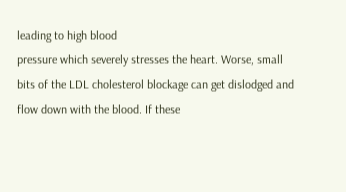leading to high blood
pressure which severely stresses the heart. Worse, small
bits of the LDL cholesterol blockage can get dislodged and
flow down with the blood. If these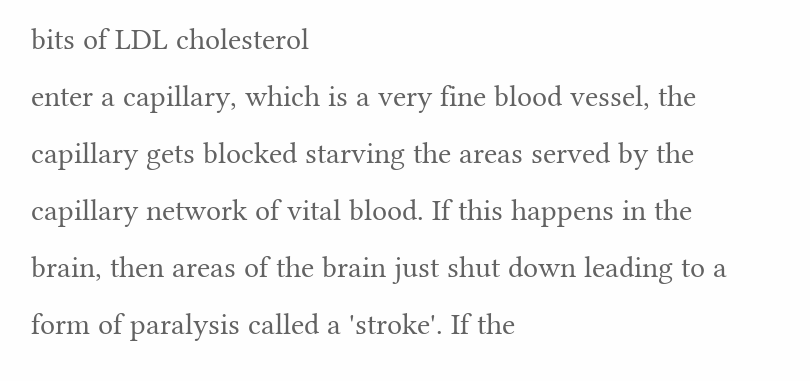bits of LDL cholesterol
enter a capillary, which is a very fine blood vessel, the
capillary gets blocked starving the areas served by the
capillary network of vital blood. If this happens in the
brain, then areas of the brain just shut down leading to a
form of paralysis called a 'stroke'. If the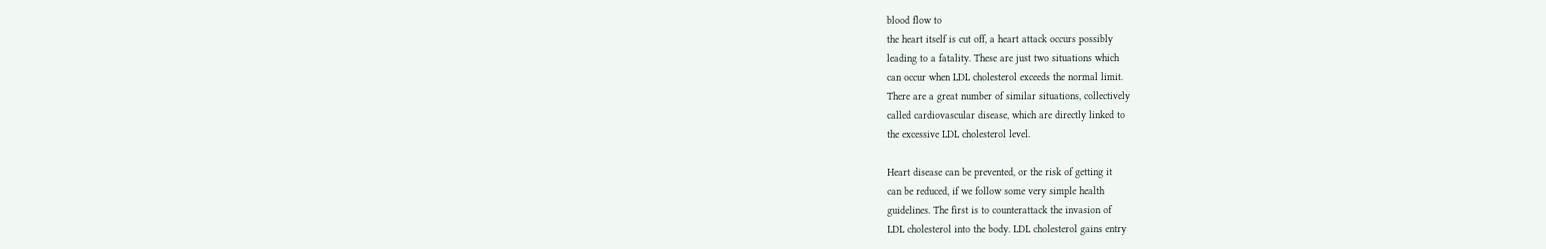blood flow to
the heart itself is cut off, a heart attack occurs possibly
leading to a fatality. These are just two situations which
can occur when LDL cholesterol exceeds the normal limit.
There are a great number of similar situations, collectively
called cardiovascular disease, which are directly linked to
the excessive LDL cholesterol level.

Heart disease can be prevented, or the risk of getting it
can be reduced, if we follow some very simple health
guidelines. The first is to counterattack the invasion of
LDL cholesterol into the body. LDL cholesterol gains entry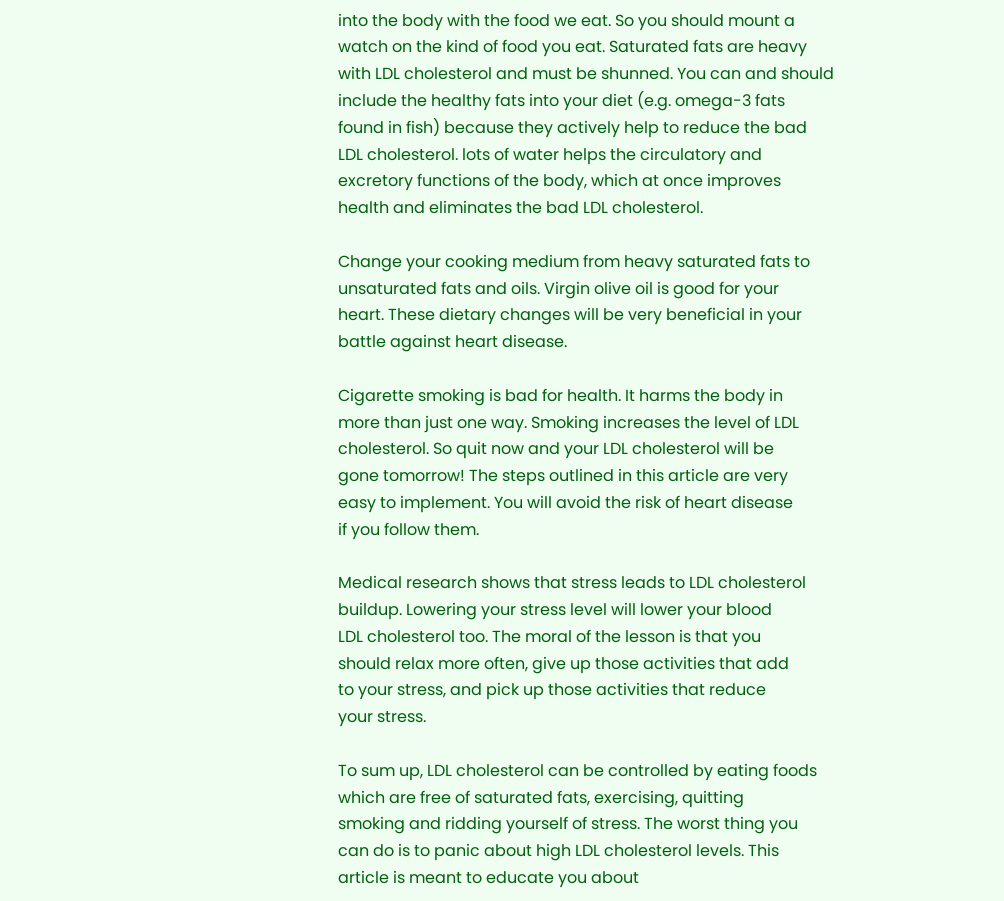into the body with the food we eat. So you should mount a
watch on the kind of food you eat. Saturated fats are heavy
with LDL cholesterol and must be shunned. You can and should
include the healthy fats into your diet (e.g. omega-3 fats
found in fish) because they actively help to reduce the bad
LDL cholesterol. lots of water helps the circulatory and
excretory functions of the body, which at once improves
health and eliminates the bad LDL cholesterol.

Change your cooking medium from heavy saturated fats to
unsaturated fats and oils. Virgin olive oil is good for your
heart. These dietary changes will be very beneficial in your
battle against heart disease.

Cigarette smoking is bad for health. It harms the body in
more than just one way. Smoking increases the level of LDL
cholesterol. So quit now and your LDL cholesterol will be
gone tomorrow! The steps outlined in this article are very
easy to implement. You will avoid the risk of heart disease
if you follow them.

Medical research shows that stress leads to LDL cholesterol
buildup. Lowering your stress level will lower your blood
LDL cholesterol too. The moral of the lesson is that you
should relax more often, give up those activities that add
to your stress, and pick up those activities that reduce
your stress.

To sum up, LDL cholesterol can be controlled by eating foods
which are free of saturated fats, exercising, quitting
smoking and ridding yourself of stress. The worst thing you
can do is to panic about high LDL cholesterol levels. This
article is meant to educate you about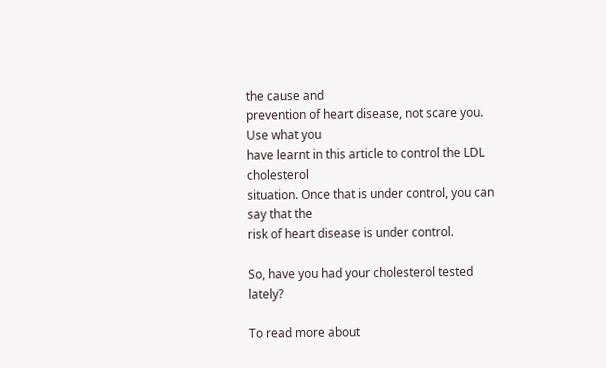the cause and
prevention of heart disease, not scare you. Use what you
have learnt in this article to control the LDL cholesterol
situation. Once that is under control, you can say that the
risk of heart disease is under control.

So, have you had your cholesterol tested lately?

To read more about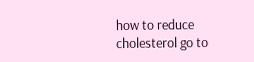how to reduce cholesterol go to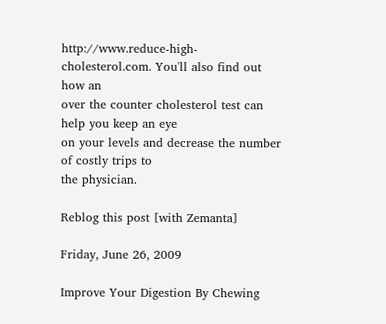http://www.reduce-high-cholesterol.com. You'll also find out how an
over the counter cholesterol test can help you keep an eye
on your levels and decrease the number of costly trips to
the physician.

Reblog this post [with Zemanta]

Friday, June 26, 2009

Improve Your Digestion By Chewing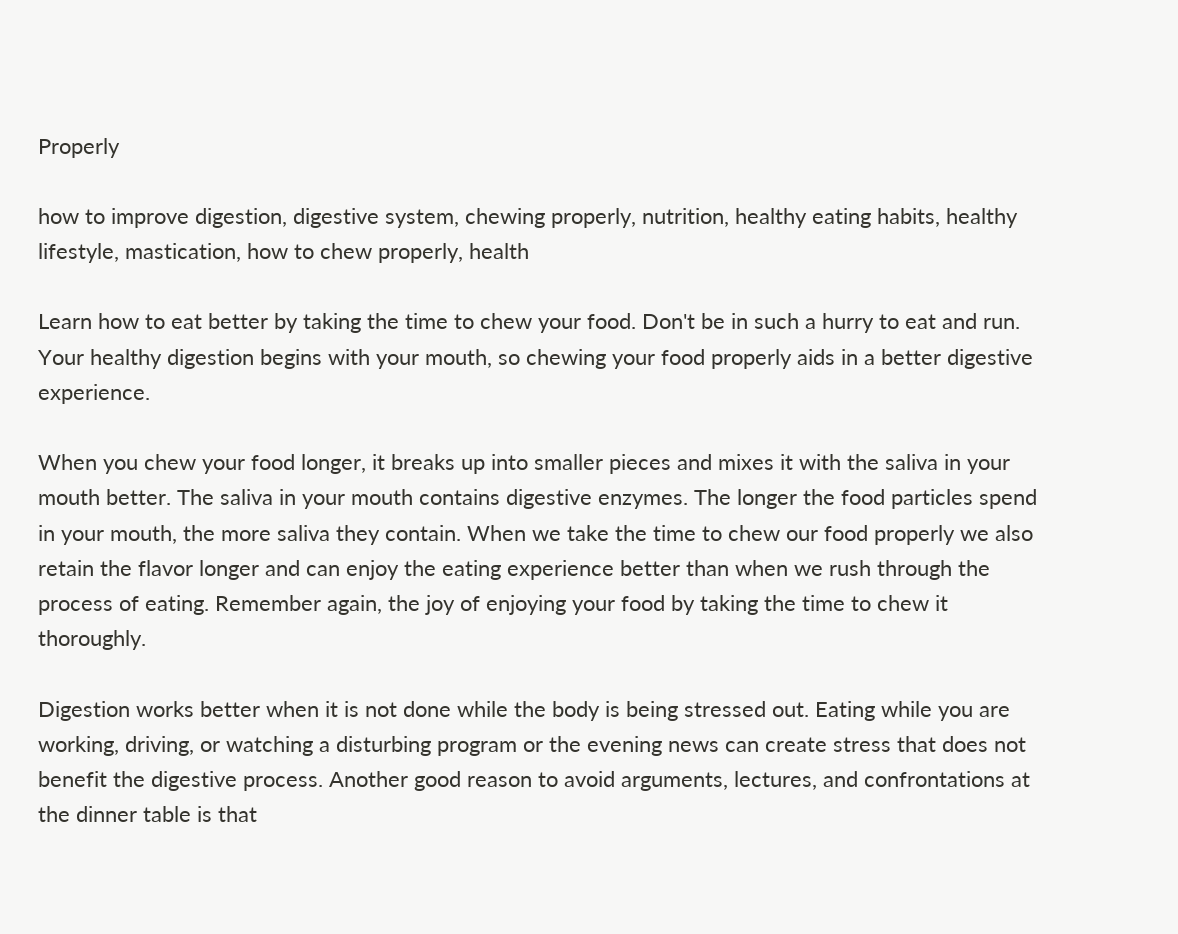Properly

how to improve digestion, digestive system, chewing properly, nutrition, healthy eating habits, healthy lifestyle, mastication, how to chew properly, health

Learn how to eat better by taking the time to chew your food. Don't be in such a hurry to eat and run. Your healthy digestion begins with your mouth, so chewing your food properly aids in a better digestive experience.

When you chew your food longer, it breaks up into smaller pieces and mixes it with the saliva in your mouth better. The saliva in your mouth contains digestive enzymes. The longer the food particles spend in your mouth, the more saliva they contain. When we take the time to chew our food properly we also retain the flavor longer and can enjoy the eating experience better than when we rush through the process of eating. Remember again, the joy of enjoying your food by taking the time to chew it thoroughly.

Digestion works better when it is not done while the body is being stressed out. Eating while you are working, driving, or watching a disturbing program or the evening news can create stress that does not benefit the digestive process. Another good reason to avoid arguments, lectures, and confrontations at the dinner table is that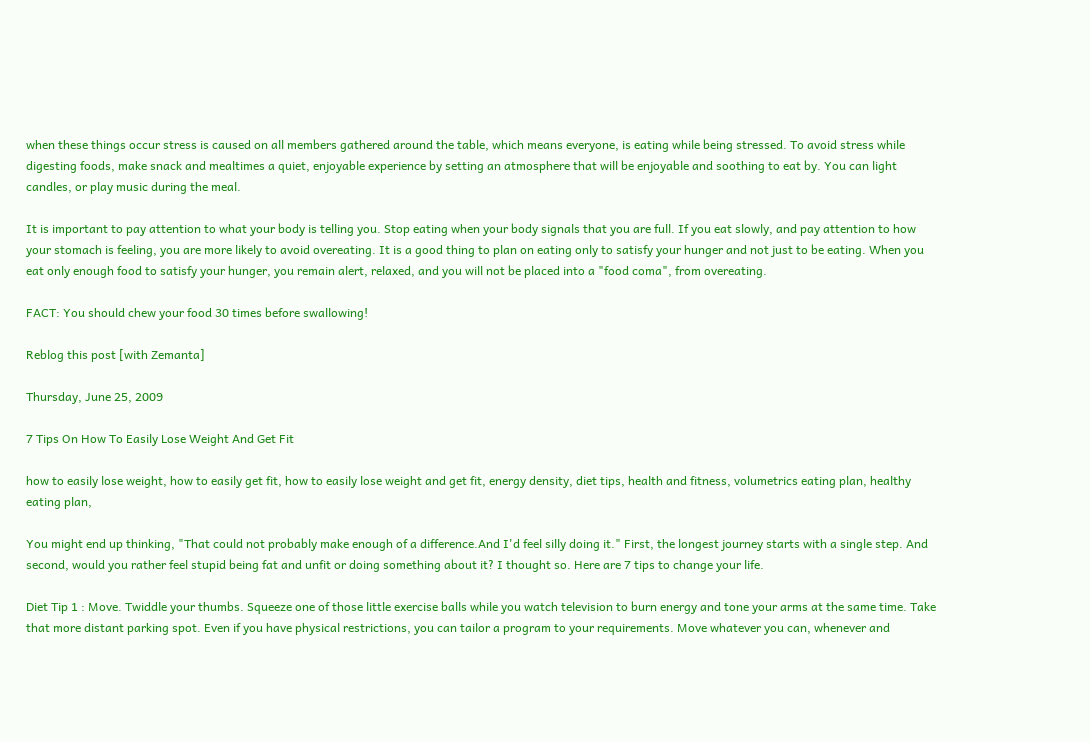when these things occur stress is caused on all members gathered around the table, which means everyone, is eating while being stressed. To avoid stress while digesting foods, make snack and mealtimes a quiet, enjoyable experience by setting an atmosphere that will be enjoyable and soothing to eat by. You can light candles, or play music during the meal.

It is important to pay attention to what your body is telling you. Stop eating when your body signals that you are full. If you eat slowly, and pay attention to how your stomach is feeling, you are more likely to avoid overeating. It is a good thing to plan on eating only to satisfy your hunger and not just to be eating. When you eat only enough food to satisfy your hunger, you remain alert, relaxed, and you will not be placed into a "food coma", from overeating.

FACT: You should chew your food 30 times before swallowing!

Reblog this post [with Zemanta]

Thursday, June 25, 2009

7 Tips On How To Easily Lose Weight And Get Fit

how to easily lose weight, how to easily get fit, how to easily lose weight and get fit, energy density, diet tips, health and fitness, volumetrics eating plan, healthy eating plan,

You might end up thinking, "That could not probably make enough of a difference.And I'd feel silly doing it." First, the longest journey starts with a single step. And second, would you rather feel stupid being fat and unfit or doing something about it? I thought so. Here are 7 tips to change your life.

Diet Tip 1 : Move. Twiddle your thumbs. Squeeze one of those little exercise balls while you watch television to burn energy and tone your arms at the same time. Take that more distant parking spot. Even if you have physical restrictions, you can tailor a program to your requirements. Move whatever you can, whenever and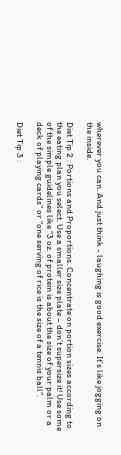wherever you can. And just think - laughing is good exercise. It’s like jogging on the inside.

Diet Tip 2 : Portions and Proportions. Concentrate on portion sizes according to the eating plan you select. Use a smaller size plate – don’t supersize it! Use some of the simple guidelines like “3 oz. of protein is about the size of your palm or a deck of playing cards” or “one serving of rice is the size of a tennis ball”.

Diet Tip 3 :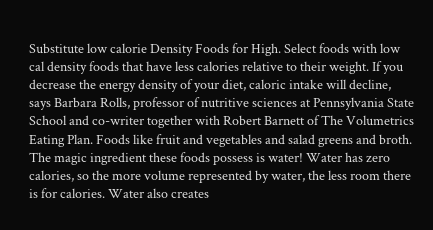Substitute low calorie Density Foods for High. Select foods with low cal density foods that have less calories relative to their weight. If you decrease the energy density of your diet, caloric intake will decline, says Barbara Rolls, professor of nutritive sciences at Pennsylvania State School and co-writer together with Robert Barnett of The Volumetrics Eating Plan. Foods like fruit and vegetables and salad greens and broth. The magic ingredient these foods possess is water! Water has zero calories, so the more volume represented by water, the less room there is for calories. Water also creates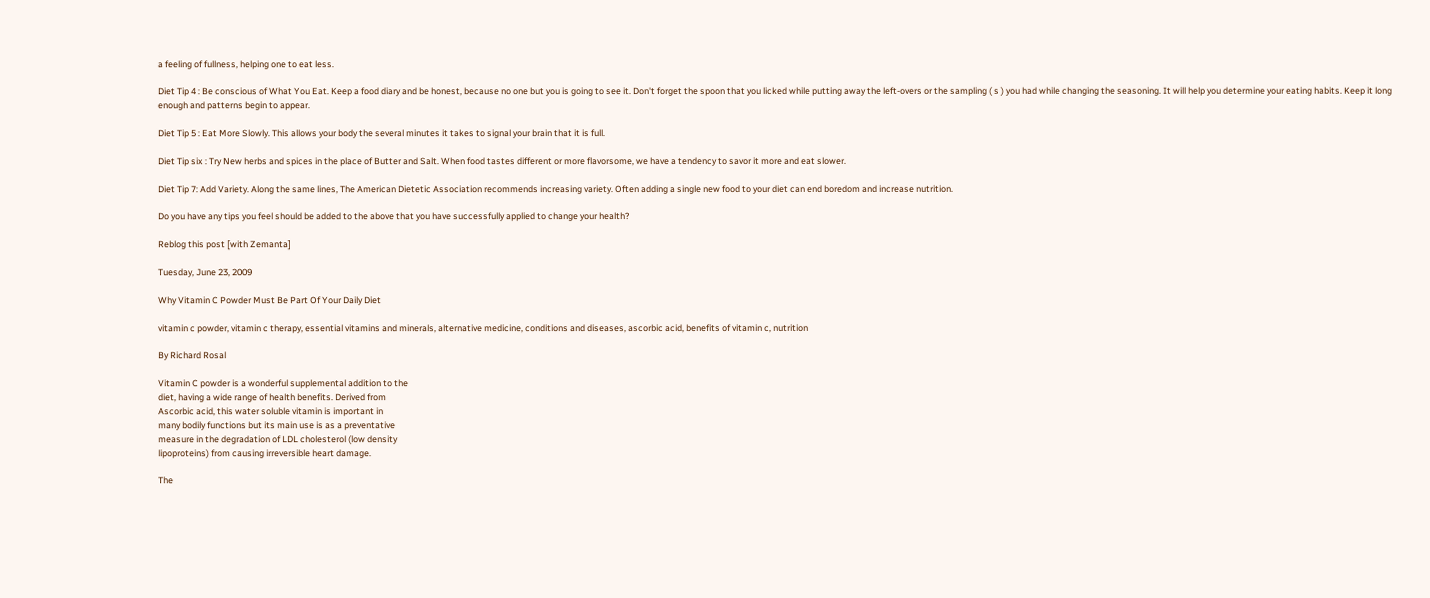a feeling of fullness, helping one to eat less.

Diet Tip 4 : Be conscious of What You Eat. Keep a food diary and be honest, because no one but you is going to see it. Don't forget the spoon that you licked while putting away the left-overs or the sampling ( s ) you had while changing the seasoning. It will help you determine your eating habits. Keep it long enough and patterns begin to appear.

Diet Tip 5 : Eat More Slowly. This allows your body the several minutes it takes to signal your brain that it is full.

Diet Tip six : Try New herbs and spices in the place of Butter and Salt. When food tastes different or more flavorsome, we have a tendency to savor it more and eat slower.

Diet Tip 7: Add Variety. Along the same lines, The American Dietetic Association recommends increasing variety. Often adding a single new food to your diet can end boredom and increase nutrition.

Do you have any tips you feel should be added to the above that you have successfully applied to change your health?

Reblog this post [with Zemanta]

Tuesday, June 23, 2009

Why Vitamin C Powder Must Be Part Of Your Daily Diet

vitamin c powder, vitamin c therapy, essential vitamins and minerals, alternative medicine, conditions and diseases, ascorbic acid, benefits of vitamin c, nutrition

By Richard Rosal

Vitamin C powder is a wonderful supplemental addition to the
diet, having a wide range of health benefits. Derived from
Ascorbic acid, this water soluble vitamin is important in
many bodily functions but its main use is as a preventative
measure in the degradation of LDL cholesterol (low density
lipoproteins) from causing irreversible heart damage.

The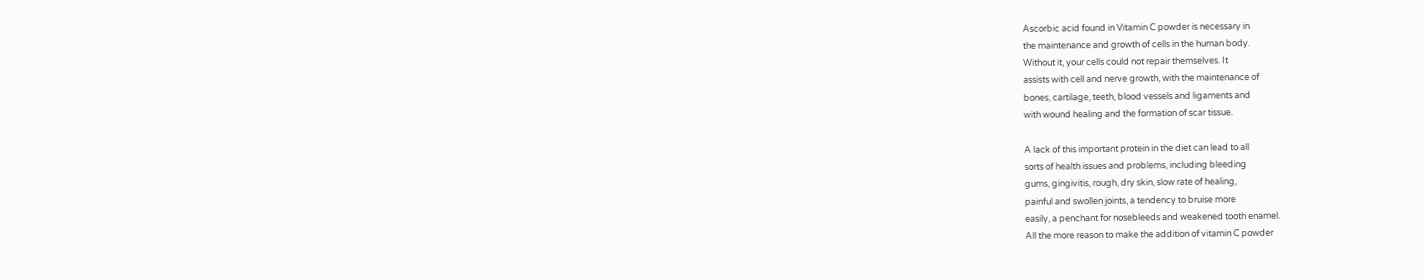Ascorbic acid found in Vitamin C powder is necessary in
the maintenance and growth of cells in the human body.
Without it, your cells could not repair themselves. It
assists with cell and nerve growth, with the maintenance of
bones, cartilage, teeth, blood vessels and ligaments and
with wound healing and the formation of scar tissue.

A lack of this important protein in the diet can lead to all
sorts of health issues and problems, including bleeding
gums, gingivitis, rough, dry skin, slow rate of healing,
painful and swollen joints, a tendency to bruise more
easily, a penchant for nosebleeds and weakened tooth enamel.
All the more reason to make the addition of vitamin C powder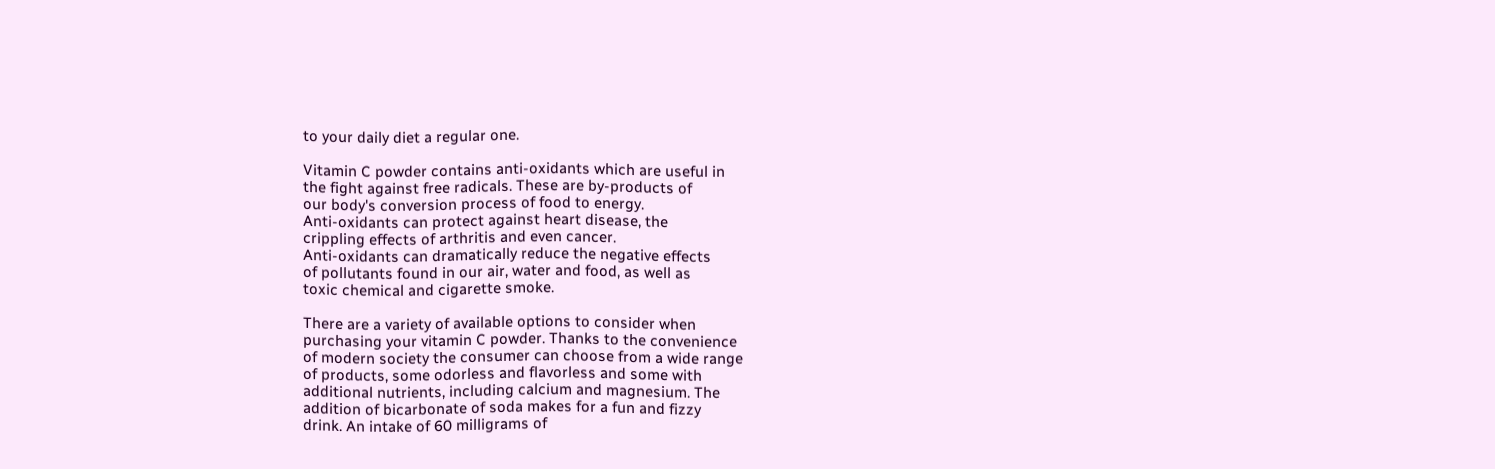to your daily diet a regular one.

Vitamin C powder contains anti-oxidants which are useful in
the fight against free radicals. These are by-products of
our body's conversion process of food to energy.
Anti-oxidants can protect against heart disease, the
crippling effects of arthritis and even cancer.
Anti-oxidants can dramatically reduce the negative effects
of pollutants found in our air, water and food, as well as
toxic chemical and cigarette smoke.

There are a variety of available options to consider when
purchasing your vitamin C powder. Thanks to the convenience
of modern society the consumer can choose from a wide range
of products, some odorless and flavorless and some with
additional nutrients, including calcium and magnesium. The
addition of bicarbonate of soda makes for a fun and fizzy
drink. An intake of 60 milligrams of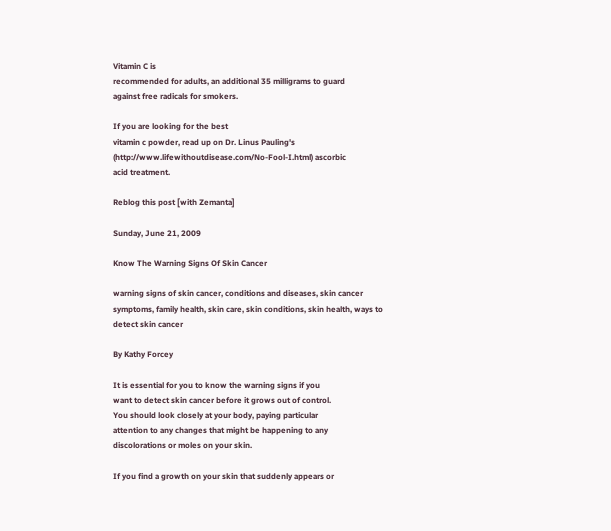Vitamin C is
recommended for adults, an additional 35 milligrams to guard
against free radicals for smokers.

If you are looking for the best
vitamin c powder, read up on Dr. Linus Pauling's
(http://www.lifewithoutdisease.com/No-Fool-I.html) ascorbic
acid treatment.

Reblog this post [with Zemanta]

Sunday, June 21, 2009

Know The Warning Signs Of Skin Cancer

warning signs of skin cancer, conditions and diseases, skin cancer symptoms, family health, skin care, skin conditions, skin health, ways to detect skin cancer

By Kathy Forcey

It is essential for you to know the warning signs if you
want to detect skin cancer before it grows out of control.
You should look closely at your body, paying particular
attention to any changes that might be happening to any
discolorations or moles on your skin.

If you find a growth on your skin that suddenly appears or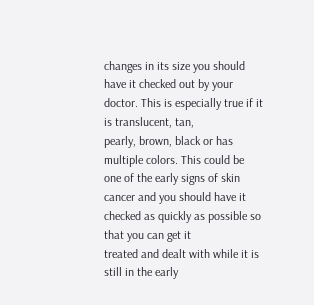changes in its size you should have it checked out by your
doctor. This is especially true if it is translucent, tan,
pearly, brown, black or has multiple colors. This could be
one of the early signs of skin cancer and you should have it
checked as quickly as possible so that you can get it
treated and dealt with while it is still in the early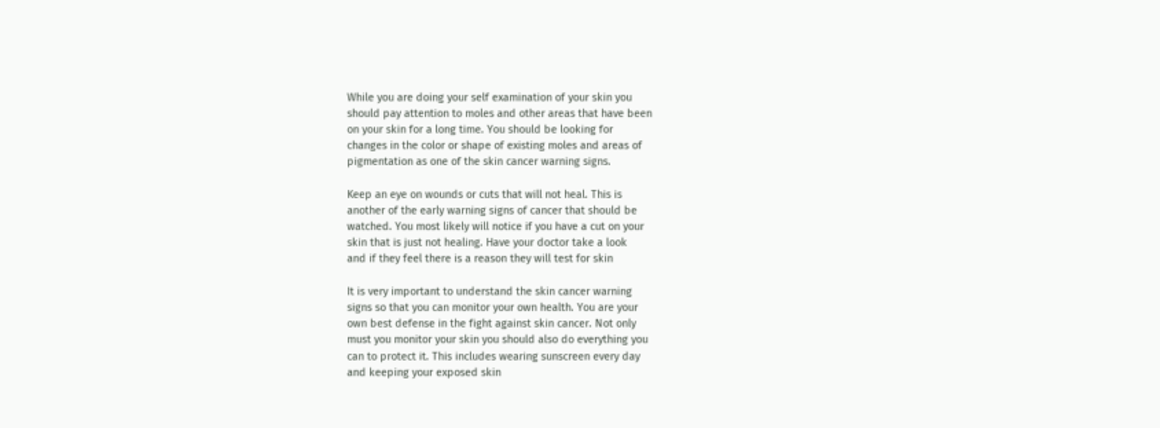While you are doing your self examination of your skin you
should pay attention to moles and other areas that have been
on your skin for a long time. You should be looking for
changes in the color or shape of existing moles and areas of
pigmentation as one of the skin cancer warning signs.

Keep an eye on wounds or cuts that will not heal. This is
another of the early warning signs of cancer that should be
watched. You most likely will notice if you have a cut on your
skin that is just not healing. Have your doctor take a look
and if they feel there is a reason they will test for skin

It is very important to understand the skin cancer warning
signs so that you can monitor your own health. You are your
own best defense in the fight against skin cancer. Not only
must you monitor your skin you should also do everything you
can to protect it. This includes wearing sunscreen every day
and keeping your exposed skin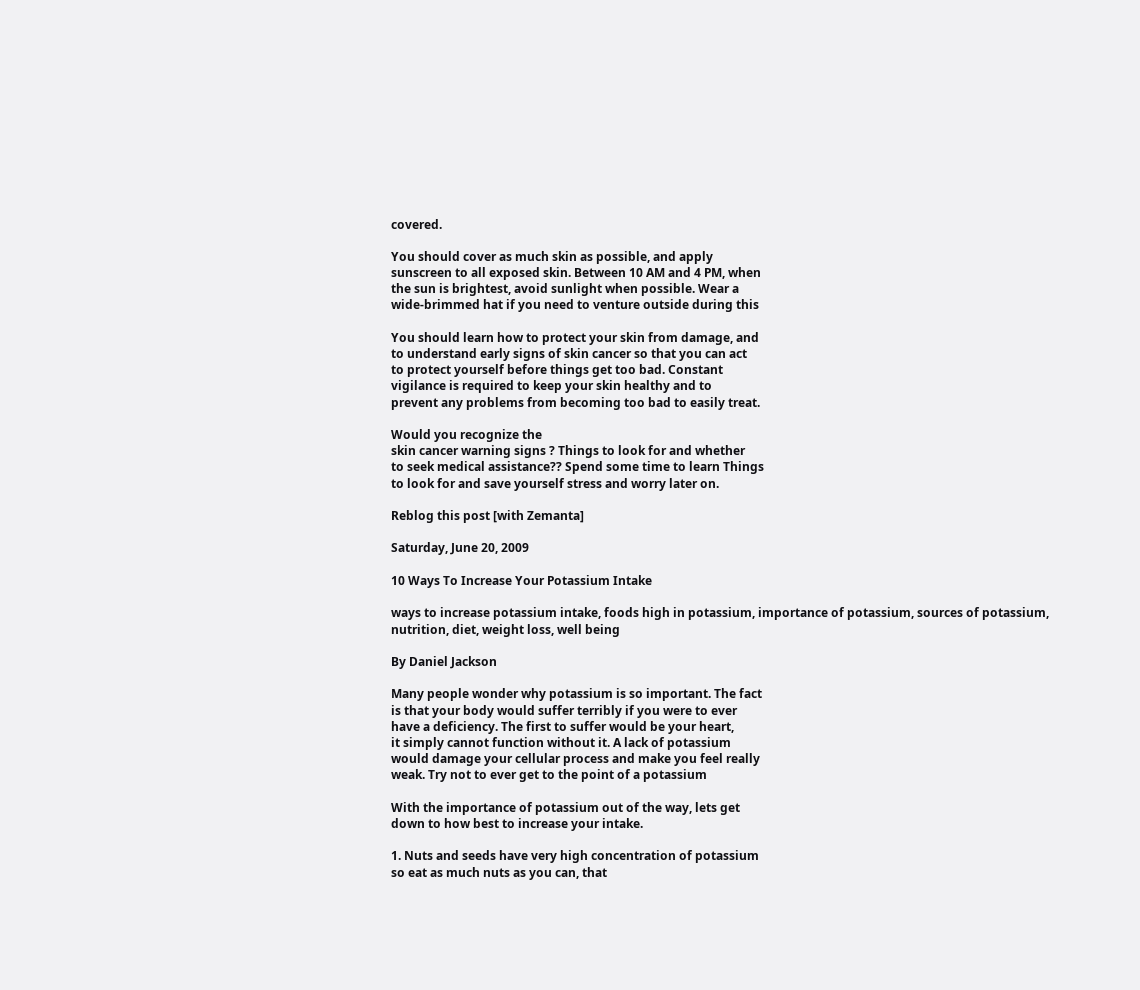covered.

You should cover as much skin as possible, and apply
sunscreen to all exposed skin. Between 10 AM and 4 PM, when
the sun is brightest, avoid sunlight when possible. Wear a
wide-brimmed hat if you need to venture outside during this

You should learn how to protect your skin from damage, and
to understand early signs of skin cancer so that you can act
to protect yourself before things get too bad. Constant
vigilance is required to keep your skin healthy and to
prevent any problems from becoming too bad to easily treat.

Would you recognize the
skin cancer warning signs ? Things to look for and whether
to seek medical assistance?? Spend some time to learn Things
to look for and save yourself stress and worry later on.

Reblog this post [with Zemanta]

Saturday, June 20, 2009

10 Ways To Increase Your Potassium Intake

ways to increase potassium intake, foods high in potassium, importance of potassium, sources of potassium, nutrition, diet, weight loss, well being

By Daniel Jackson

Many people wonder why potassium is so important. The fact
is that your body would suffer terribly if you were to ever
have a deficiency. The first to suffer would be your heart,
it simply cannot function without it. A lack of potassium
would damage your cellular process and make you feel really
weak. Try not to ever get to the point of a potassium

With the importance of potassium out of the way, lets get
down to how best to increase your intake.

1. Nuts and seeds have very high concentration of potassium
so eat as much nuts as you can, that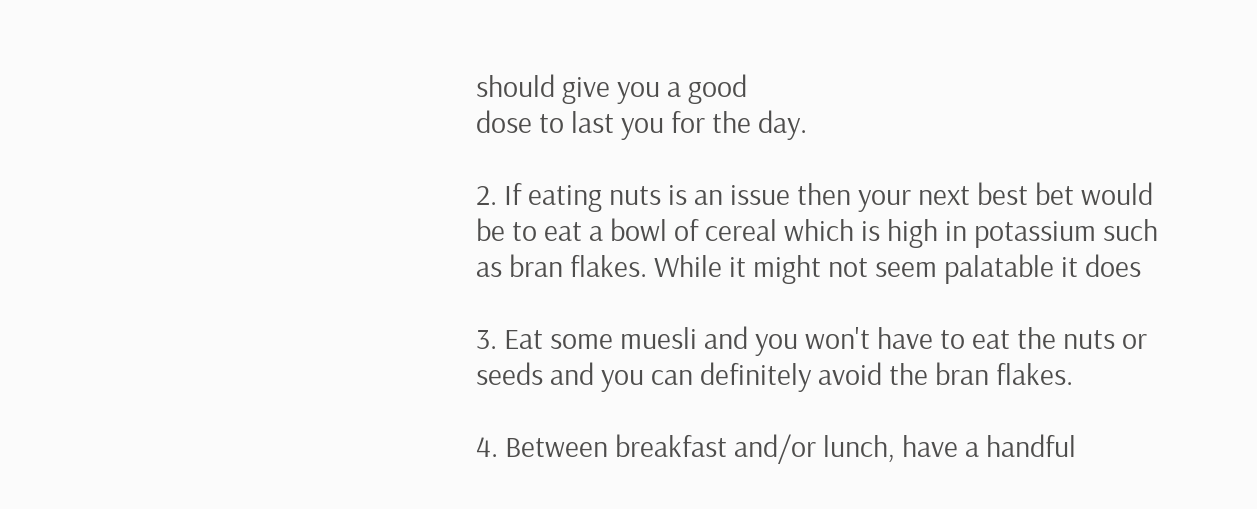should give you a good
dose to last you for the day.

2. If eating nuts is an issue then your next best bet would
be to eat a bowl of cereal which is high in potassium such
as bran flakes. While it might not seem palatable it does

3. Eat some muesli and you won't have to eat the nuts or
seeds and you can definitely avoid the bran flakes.

4. Between breakfast and/or lunch, have a handful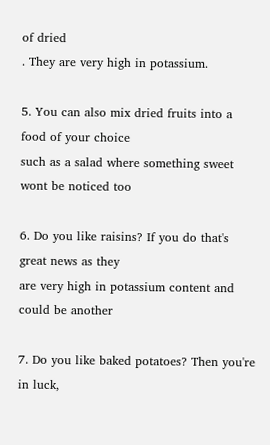of dried
. They are very high in potassium.

5. You can also mix dried fruits into a food of your choice
such as a salad where something sweet wont be noticed too

6. Do you like raisins? If you do that's great news as they
are very high in potassium content and could be another

7. Do you like baked potatoes? Then you're in luck,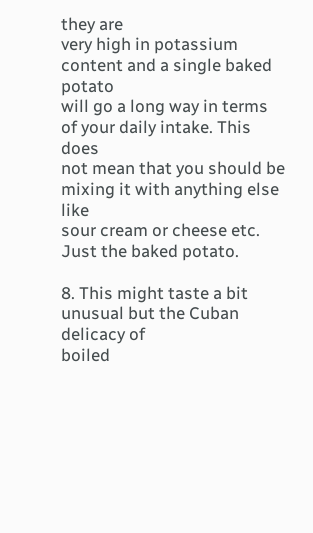they are
very high in potassium content and a single baked potato
will go a long way in terms of your daily intake. This does
not mean that you should be mixing it with anything else like
sour cream or cheese etc. Just the baked potato.

8. This might taste a bit unusual but the Cuban delicacy of
boiled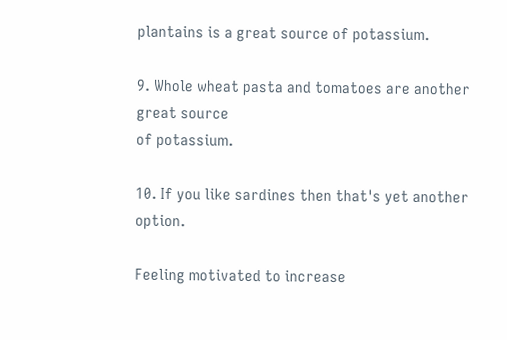plantains is a great source of potassium.

9. Whole wheat pasta and tomatoes are another great source
of potassium.

10. If you like sardines then that's yet another option.

Feeling motivated to increase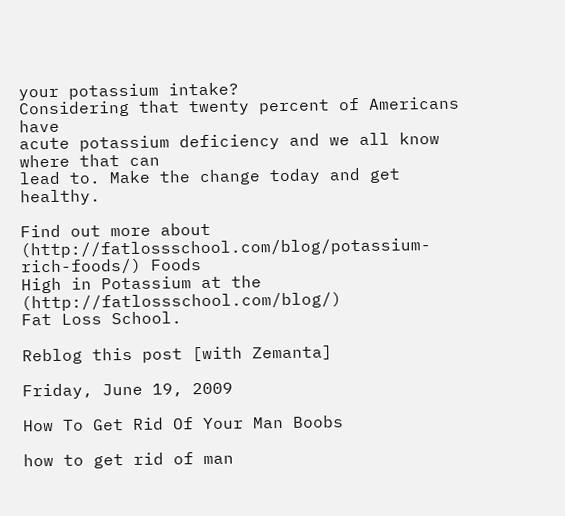your potassium intake?
Considering that twenty percent of Americans have
acute potassium deficiency and we all know where that can
lead to. Make the change today and get healthy.

Find out more about
(http://fatlossschool.com/blog/potassium-rich-foods/) Foods
High in Potassium at the (http://fatlossschool.com/blog/)
Fat Loss School.

Reblog this post [with Zemanta]

Friday, June 19, 2009

How To Get Rid Of Your Man Boobs

how to get rid of man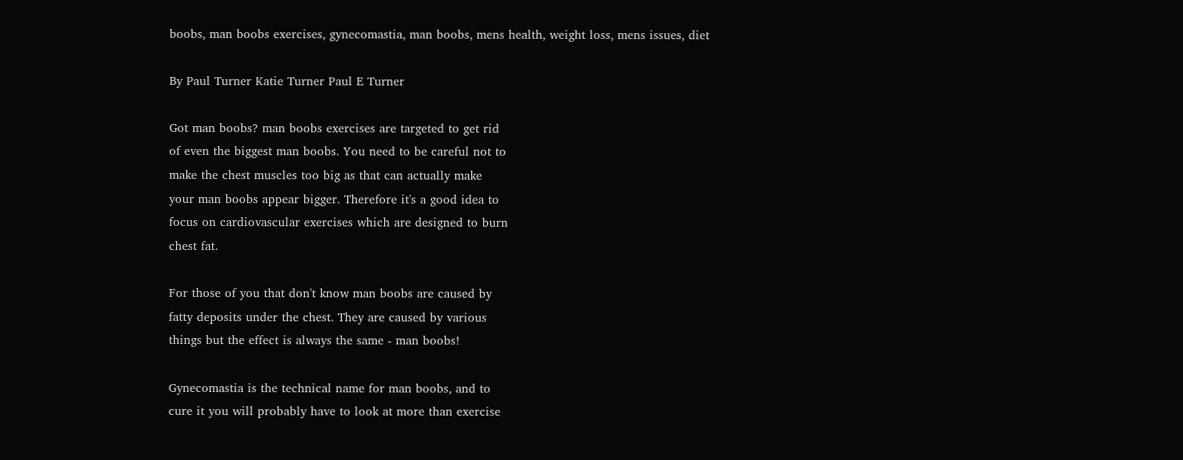boobs, man boobs exercises, gynecomastia, man boobs, mens health, weight loss, mens issues, diet

By Paul Turner Katie Turner Paul E Turner

Got man boobs? man boobs exercises are targeted to get rid
of even the biggest man boobs. You need to be careful not to
make the chest muscles too big as that can actually make
your man boobs appear bigger. Therefore it's a good idea to
focus on cardiovascular exercises which are designed to burn
chest fat.

For those of you that don't know man boobs are caused by
fatty deposits under the chest. They are caused by various
things but the effect is always the same - man boobs!

Gynecomastia is the technical name for man boobs, and to
cure it you will probably have to look at more than exercise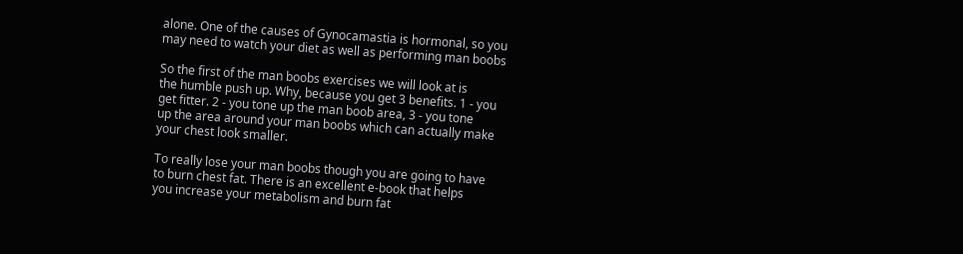alone. One of the causes of Gynocamastia is hormonal, so you
may need to watch your diet as well as performing man boobs

So the first of the man boobs exercises we will look at is
the humble push up. Why, because you get 3 benefits. 1 - you
get fitter. 2 - you tone up the man boob area, 3 - you tone
up the area around your man boobs which can actually make
your chest look smaller.

To really lose your man boobs though you are going to have
to burn chest fat. There is an excellent e-book that helps
you increase your metabolism and burn fat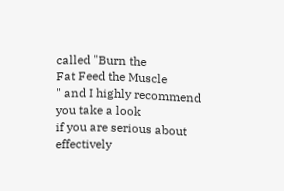called "Burn the
Fat Feed the Muscle
" and I highly recommend you take a look
if you are serious about effectively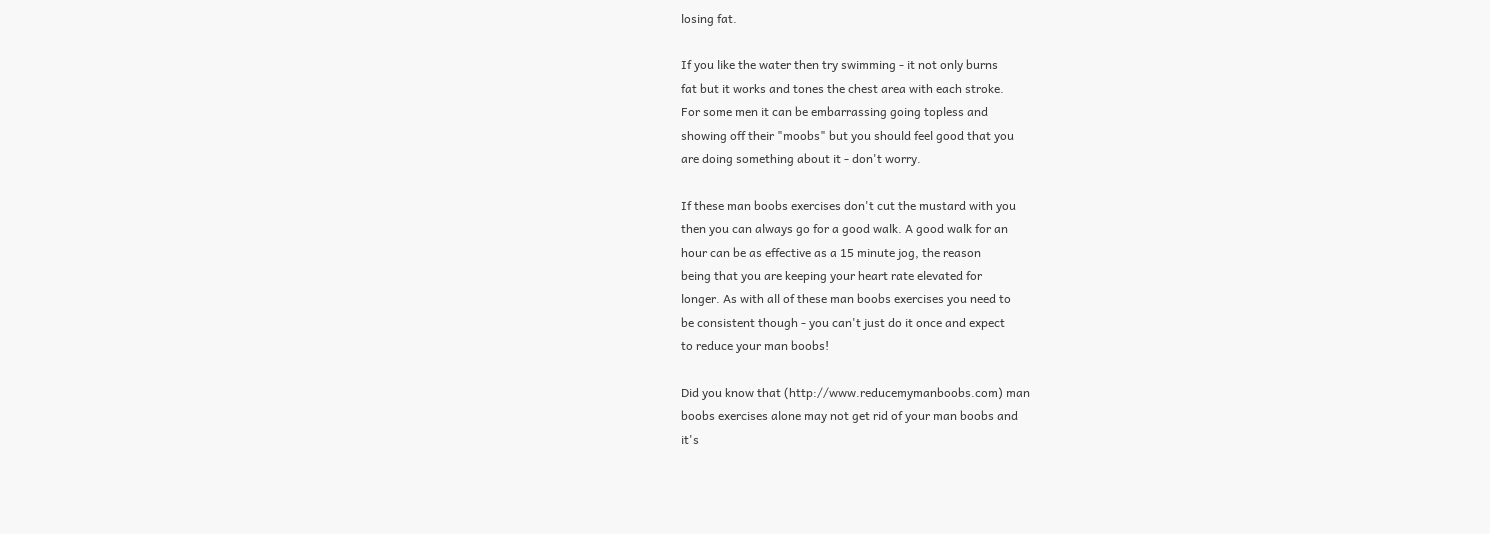losing fat.

If you like the water then try swimming - it not only burns
fat but it works and tones the chest area with each stroke.
For some men it can be embarrassing going topless and
showing off their "moobs" but you should feel good that you
are doing something about it - don't worry.

If these man boobs exercises don't cut the mustard with you
then you can always go for a good walk. A good walk for an
hour can be as effective as a 15 minute jog, the reason
being that you are keeping your heart rate elevated for
longer. As with all of these man boobs exercises you need to
be consistent though - you can't just do it once and expect
to reduce your man boobs!

Did you know that (http://www.reducemymanboobs.com) man
boobs exercises alone may not get rid of your man boobs and
it's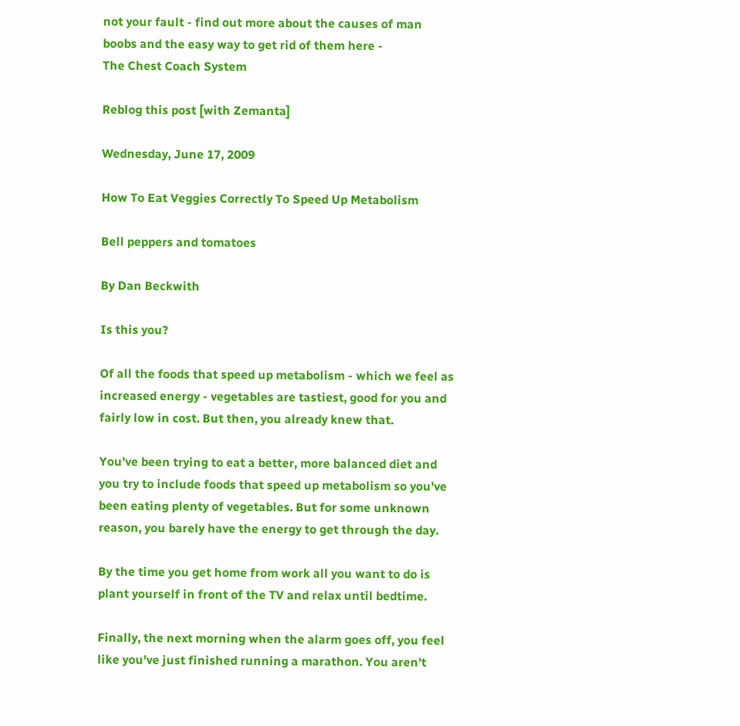not your fault - find out more about the causes of man
boobs and the easy way to get rid of them here -
The Chest Coach System

Reblog this post [with Zemanta]

Wednesday, June 17, 2009

How To Eat Veggies Correctly To Speed Up Metabolism

Bell peppers and tomatoes

By Dan Beckwith

Is this you?

Of all the foods that speed up metabolism - which we feel as
increased energy - vegetables are tastiest, good for you and
fairly low in cost. But then, you already knew that.

You've been trying to eat a better, more balanced diet and
you try to include foods that speed up metabolism so you've
been eating plenty of vegetables. But for some unknown
reason, you barely have the energy to get through the day.

By the time you get home from work all you want to do is
plant yourself in front of the TV and relax until bedtime.

Finally, the next morning when the alarm goes off, you feel
like you've just finished running a marathon. You aren't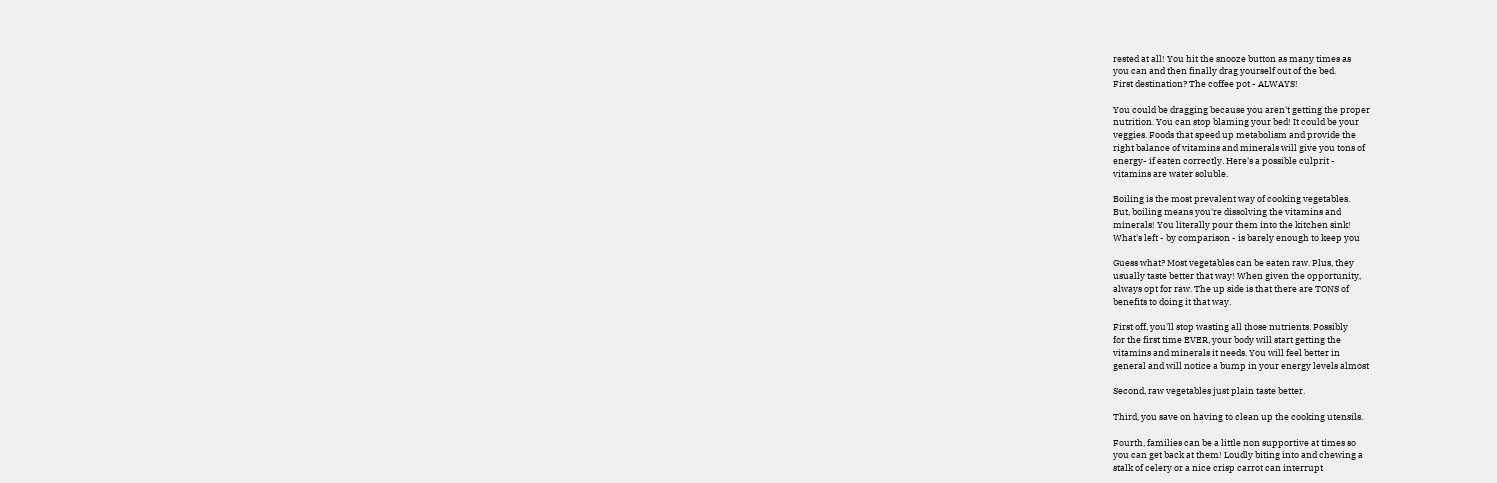rested at all! You hit the snooze button as many times as
you can and then finally drag yourself out of the bed.
First destination? The coffee pot - ALWAYS!

You could be dragging because you aren't getting the proper
nutrition. You can stop blaming your bed! It could be your
veggies. Foods that speed up metabolism and provide the
right balance of vitamins and minerals will give you tons of
energy- if eaten correctly. Here's a possible culprit -
vitamins are water soluble.

Boiling is the most prevalent way of cooking vegetables.
But, boiling means you're dissolving the vitamins and
minerals! You literally pour them into the kitchen sink!
What's left - by comparison - is barely enough to keep you

Guess what? Most vegetables can be eaten raw. Plus, they
usually taste better that way! When given the opportunity,
always opt for raw. The up side is that there are TONS of
benefits to doing it that way.

First off, you'll stop wasting all those nutrients. Possibly
for the first time EVER, your body will start getting the
vitamins and minerals it needs. You will feel better in
general and will notice a bump in your energy levels almost

Second, raw vegetables just plain taste better.

Third, you save on having to clean up the cooking utensils.

Fourth, families can be a little non supportive at times so
you can get back at them! Loudly biting into and chewing a
stalk of celery or a nice crisp carrot can interrupt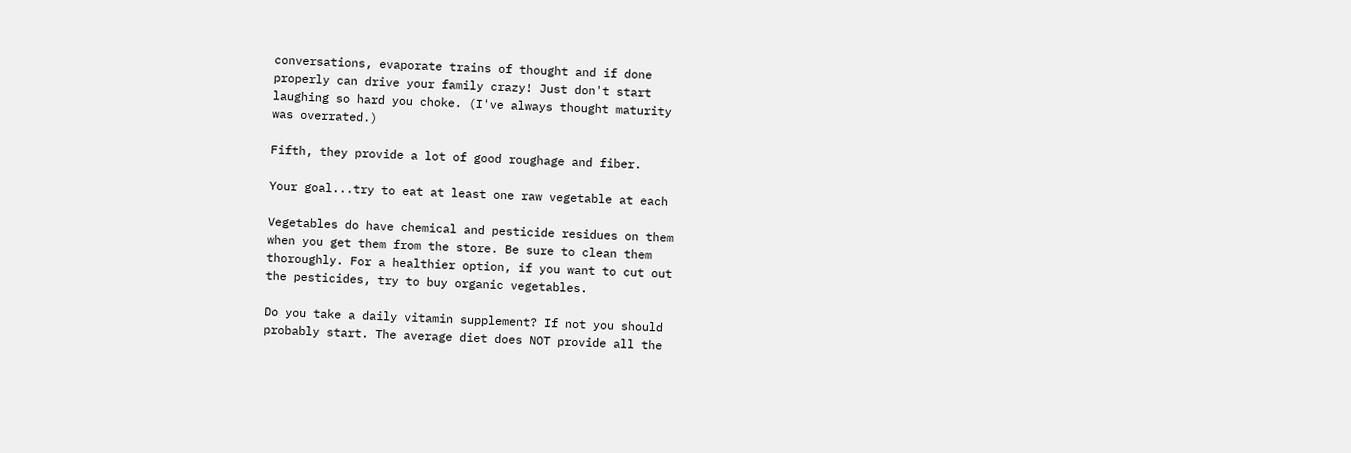conversations, evaporate trains of thought and if done
properly can drive your family crazy! Just don't start
laughing so hard you choke. (I've always thought maturity
was overrated.)

Fifth, they provide a lot of good roughage and fiber.

Your goal...try to eat at least one raw vegetable at each

Vegetables do have chemical and pesticide residues on them
when you get them from the store. Be sure to clean them
thoroughly. For a healthier option, if you want to cut out
the pesticides, try to buy organic vegetables.

Do you take a daily vitamin supplement? If not you should
probably start. The average diet does NOT provide all the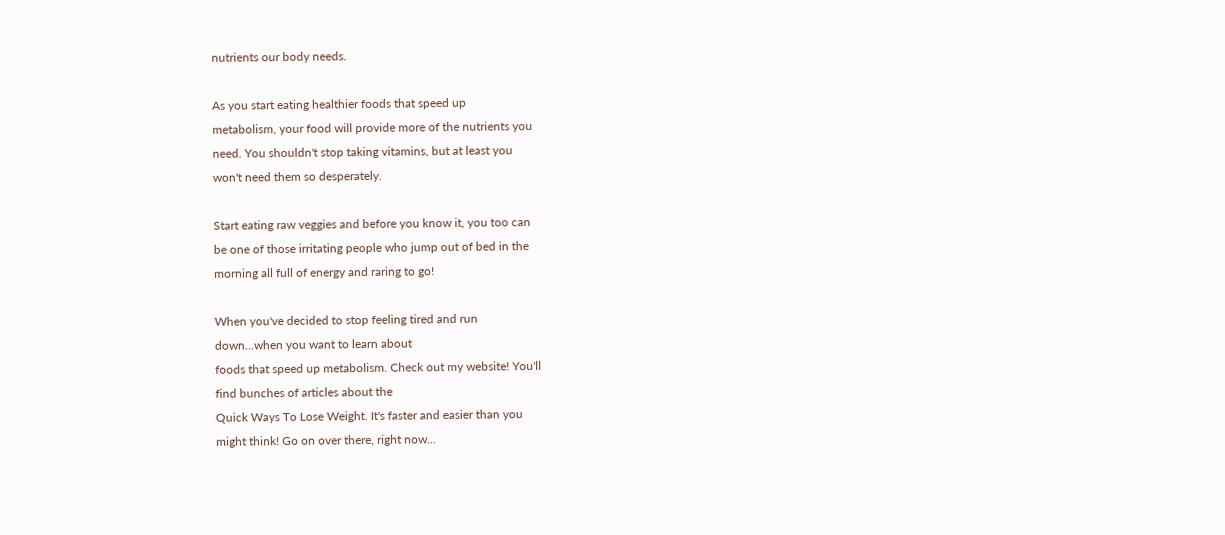nutrients our body needs.

As you start eating healthier foods that speed up
metabolism, your food will provide more of the nutrients you
need. You shouldn't stop taking vitamins, but at least you
won't need them so desperately.

Start eating raw veggies and before you know it, you too can
be one of those irritating people who jump out of bed in the
morning all full of energy and raring to go!

When you've decided to stop feeling tired and run
down...when you want to learn about
foods that speed up metabolism. Check out my website! You'll
find bunches of articles about the
Quick Ways To Lose Weight. It's faster and easier than you
might think! Go on over there, right now...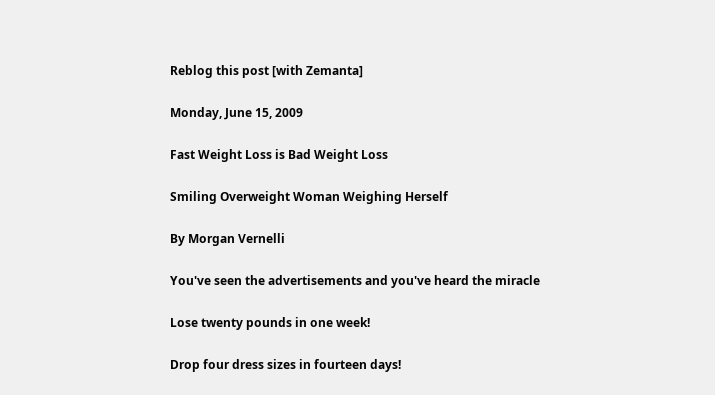Reblog this post [with Zemanta]

Monday, June 15, 2009

Fast Weight Loss is Bad Weight Loss

Smiling Overweight Woman Weighing Herself

By Morgan Vernelli

You've seen the advertisements and you've heard the miracle

Lose twenty pounds in one week!

Drop four dress sizes in fourteen days!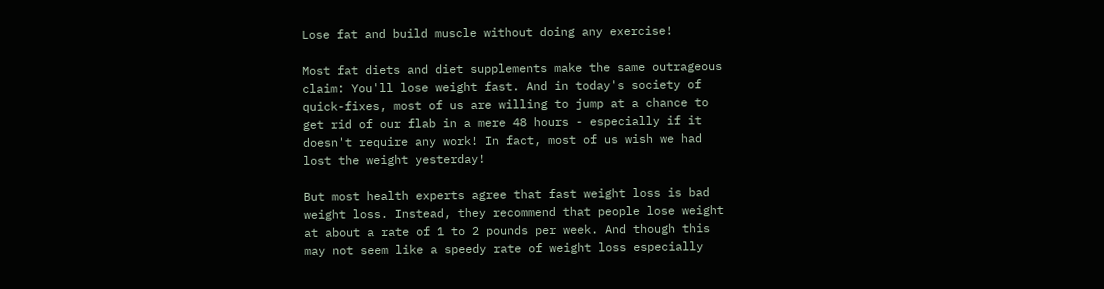Lose fat and build muscle without doing any exercise!

Most fat diets and diet supplements make the same outrageous
claim: You'll lose weight fast. And in today's society of
quick-fixes, most of us are willing to jump at a chance to
get rid of our flab in a mere 48 hours - especially if it
doesn't require any work! In fact, most of us wish we had
lost the weight yesterday!

But most health experts agree that fast weight loss is bad
weight loss. Instead, they recommend that people lose weight
at about a rate of 1 to 2 pounds per week. And though this
may not seem like a speedy rate of weight loss especially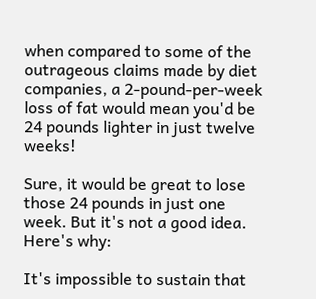when compared to some of the outrageous claims made by diet
companies, a 2-pound-per-week loss of fat would mean you'd be
24 pounds lighter in just twelve weeks!

Sure, it would be great to lose those 24 pounds in just one
week. But it's not a good idea. Here's why:

It's impossible to sustain that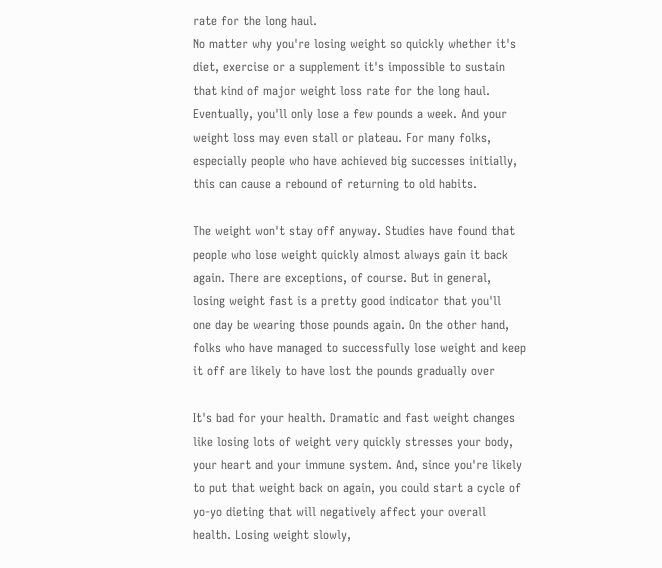rate for the long haul.
No matter why you're losing weight so quickly whether it's
diet, exercise or a supplement it's impossible to sustain
that kind of major weight loss rate for the long haul.
Eventually, you'll only lose a few pounds a week. And your
weight loss may even stall or plateau. For many folks,
especially people who have achieved big successes initially,
this can cause a rebound of returning to old habits.

The weight won't stay off anyway. Studies have found that
people who lose weight quickly almost always gain it back
again. There are exceptions, of course. But in general,
losing weight fast is a pretty good indicator that you'll
one day be wearing those pounds again. On the other hand,
folks who have managed to successfully lose weight and keep
it off are likely to have lost the pounds gradually over

It's bad for your health. Dramatic and fast weight changes
like losing lots of weight very quickly stresses your body,
your heart and your immune system. And, since you're likely
to put that weight back on again, you could start a cycle of
yo-yo dieting that will negatively affect your overall
health. Losing weight slowly,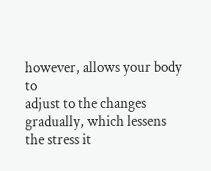however, allows your body to
adjust to the changes gradually, which lessens the stress it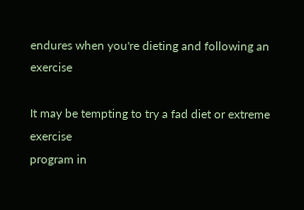endures when you're dieting and following an exercise

It may be tempting to try a fad diet or extreme exercise
program in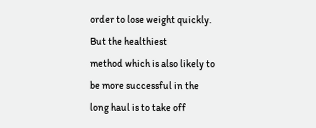order to lose weight quickly. But the healthiest
method which is also likely to be more successful in the
long haul is to take off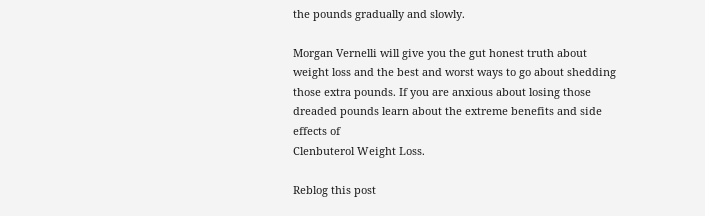the pounds gradually and slowly.

Morgan Vernelli will give you the gut honest truth about
weight loss and the best and worst ways to go about shedding
those extra pounds. If you are anxious about losing those
dreaded pounds learn about the extreme benefits and side
effects of
Clenbuterol Weight Loss.

Reblog this post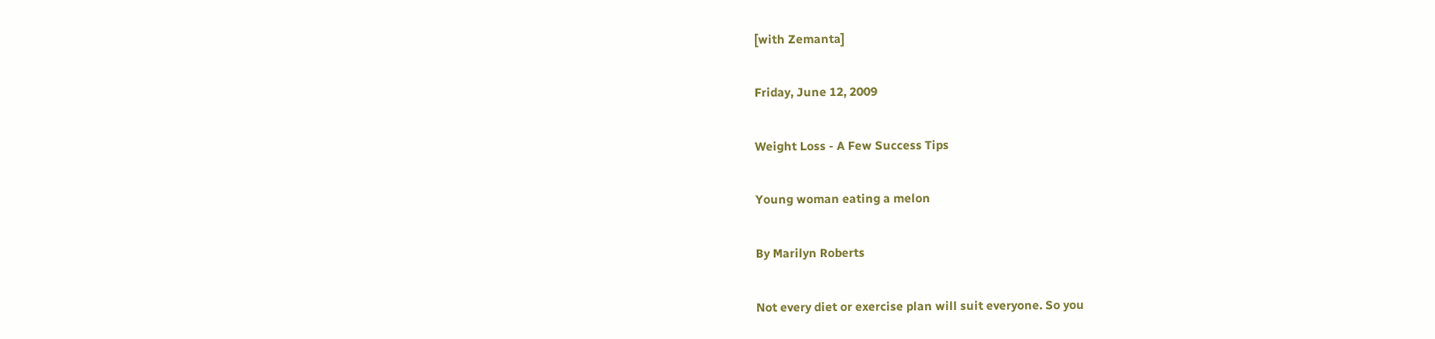[with Zemanta]

Friday, June 12, 2009

Weight Loss - A Few Success Tips

Young woman eating a melon

By Marilyn Roberts

Not every diet or exercise plan will suit everyone. So you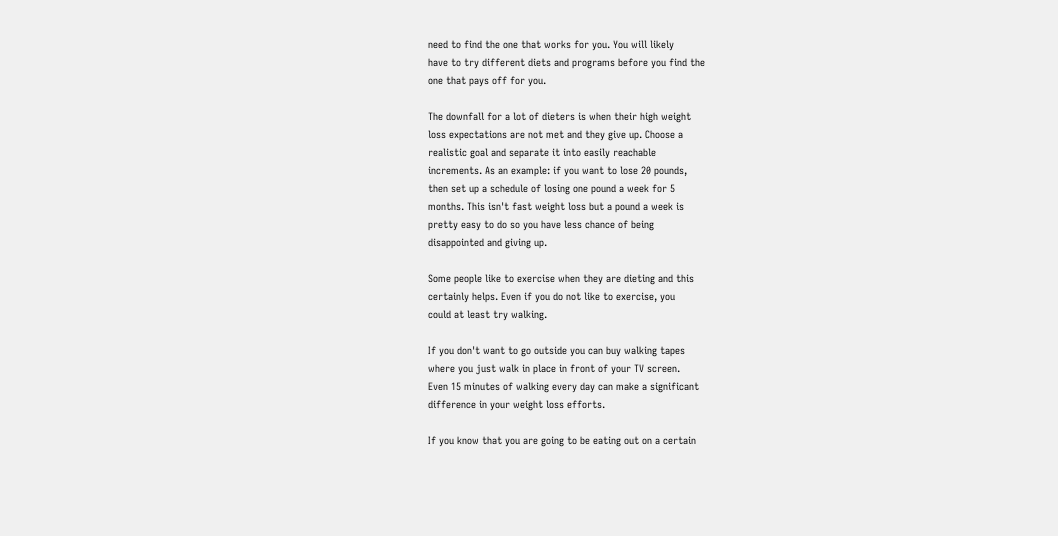need to find the one that works for you. You will likely
have to try different diets and programs before you find the
one that pays off for you.

The downfall for a lot of dieters is when their high weight
loss expectations are not met and they give up. Choose a
realistic goal and separate it into easily reachable
increments. As an example: if you want to lose 20 pounds,
then set up a schedule of losing one pound a week for 5
months. This isn't fast weight loss but a pound a week is
pretty easy to do so you have less chance of being
disappointed and giving up.

Some people like to exercise when they are dieting and this
certainly helps. Even if you do not like to exercise, you
could at least try walking.

If you don't want to go outside you can buy walking tapes
where you just walk in place in front of your TV screen.
Even 15 minutes of walking every day can make a significant
difference in your weight loss efforts.

If you know that you are going to be eating out on a certain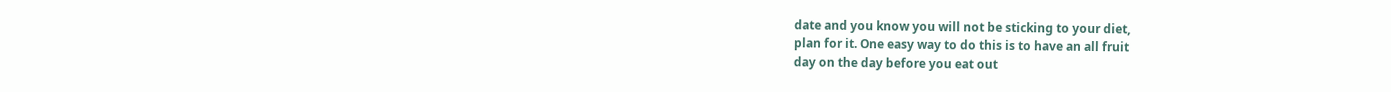date and you know you will not be sticking to your diet,
plan for it. One easy way to do this is to have an all fruit
day on the day before you eat out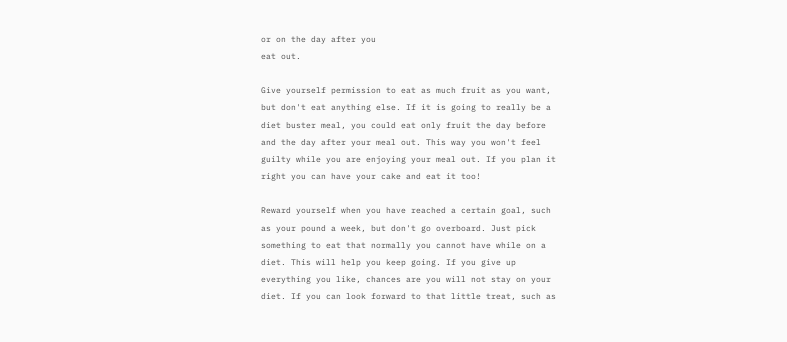or on the day after you
eat out.

Give yourself permission to eat as much fruit as you want,
but don't eat anything else. If it is going to really be a
diet buster meal, you could eat only fruit the day before
and the day after your meal out. This way you won't feel
guilty while you are enjoying your meal out. If you plan it
right you can have your cake and eat it too!

Reward yourself when you have reached a certain goal, such
as your pound a week, but don't go overboard. Just pick
something to eat that normally you cannot have while on a
diet. This will help you keep going. If you give up
everything you like, chances are you will not stay on your
diet. If you can look forward to that little treat, such as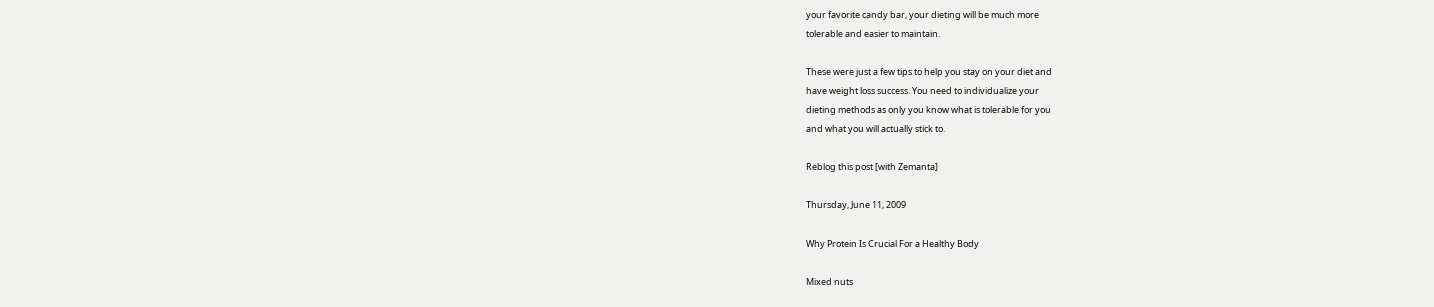your favorite candy bar, your dieting will be much more
tolerable and easier to maintain.

These were just a few tips to help you stay on your diet and
have weight loss success. You need to individualize your
dieting methods as only you know what is tolerable for you
and what you will actually stick to.

Reblog this post [with Zemanta]

Thursday, June 11, 2009

Why Protein Is Crucial For a Healthy Body

Mixed nuts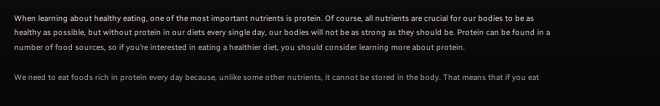When learning about healthy eating, one of the most important nutrients is protein. Of course, all nutrients are crucial for our bodies to be as healthy as possible, but without protein in our diets every single day, our bodies will not be as strong as they should be. Protein can be found in a number of food sources, so if you’re interested in eating a healthier diet, you should consider learning more about protein.

We need to eat foods rich in protein every day because, unlike some other nutrients, it cannot be stored in the body. That means that if you eat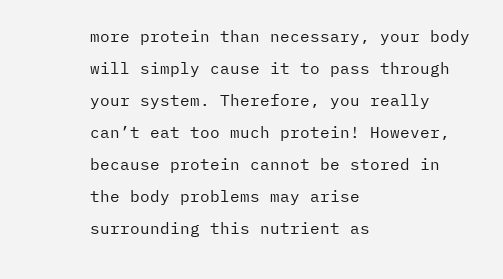more protein than necessary, your body will simply cause it to pass through your system. Therefore, you really can’t eat too much protein! However, because protein cannot be stored in the body problems may arise surrounding this nutrient as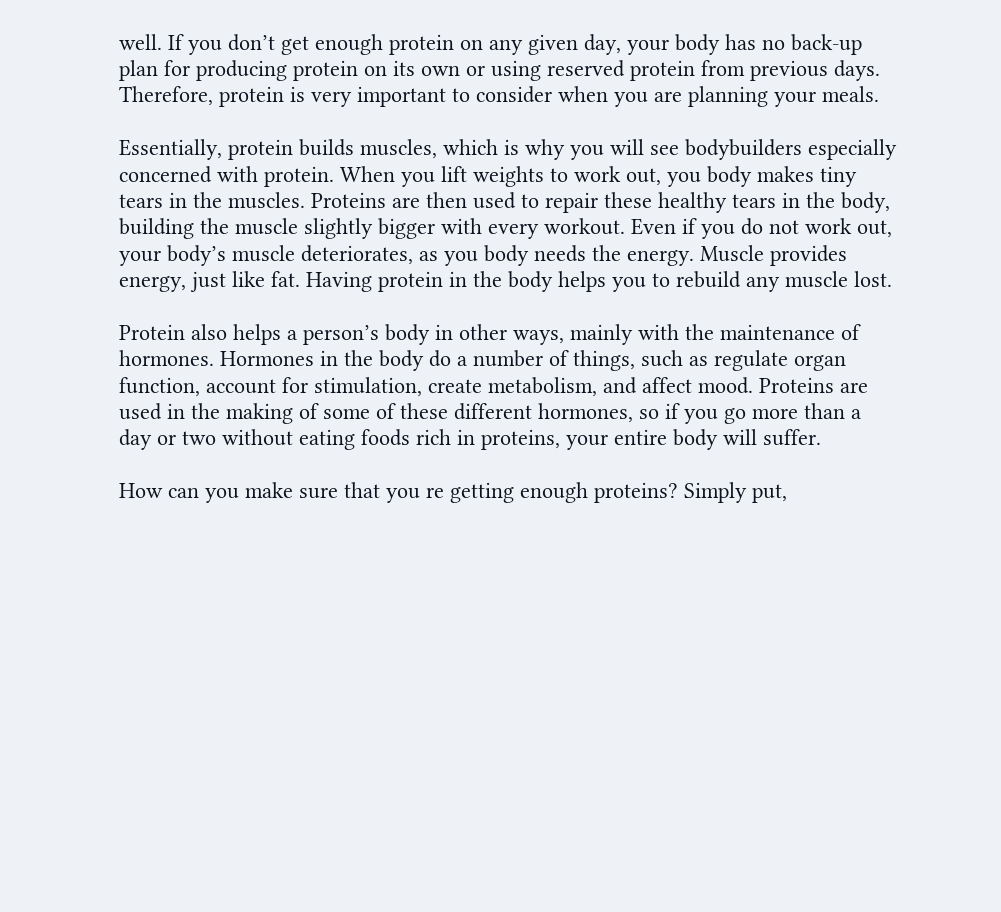well. If you don’t get enough protein on any given day, your body has no back-up plan for producing protein on its own or using reserved protein from previous days. Therefore, protein is very important to consider when you are planning your meals.

Essentially, protein builds muscles, which is why you will see bodybuilders especially concerned with protein. When you lift weights to work out, you body makes tiny tears in the muscles. Proteins are then used to repair these healthy tears in the body, building the muscle slightly bigger with every workout. Even if you do not work out, your body’s muscle deteriorates, as you body needs the energy. Muscle provides energy, just like fat. Having protein in the body helps you to rebuild any muscle lost.

Protein also helps a person’s body in other ways, mainly with the maintenance of hormones. Hormones in the body do a number of things, such as regulate organ function, account for stimulation, create metabolism, and affect mood. Proteins are used in the making of some of these different hormones, so if you go more than a day or two without eating foods rich in proteins, your entire body will suffer.

How can you make sure that you re getting enough proteins? Simply put,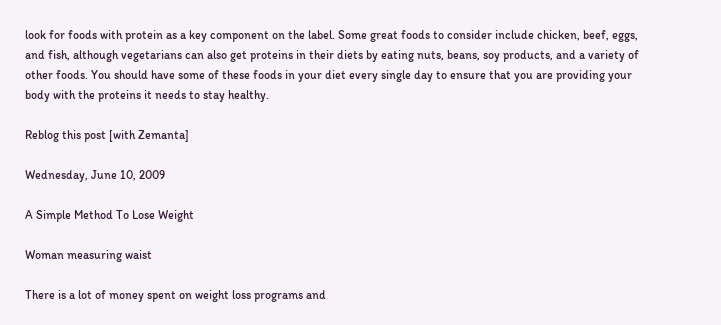look for foods with protein as a key component on the label. Some great foods to consider include chicken, beef, eggs, and fish, although vegetarians can also get proteins in their diets by eating nuts, beans, soy products, and a variety of other foods. You should have some of these foods in your diet every single day to ensure that you are providing your body with the proteins it needs to stay healthy.

Reblog this post [with Zemanta]

Wednesday, June 10, 2009

A Simple Method To Lose Weight

Woman measuring waist

There is a lot of money spent on weight loss programs and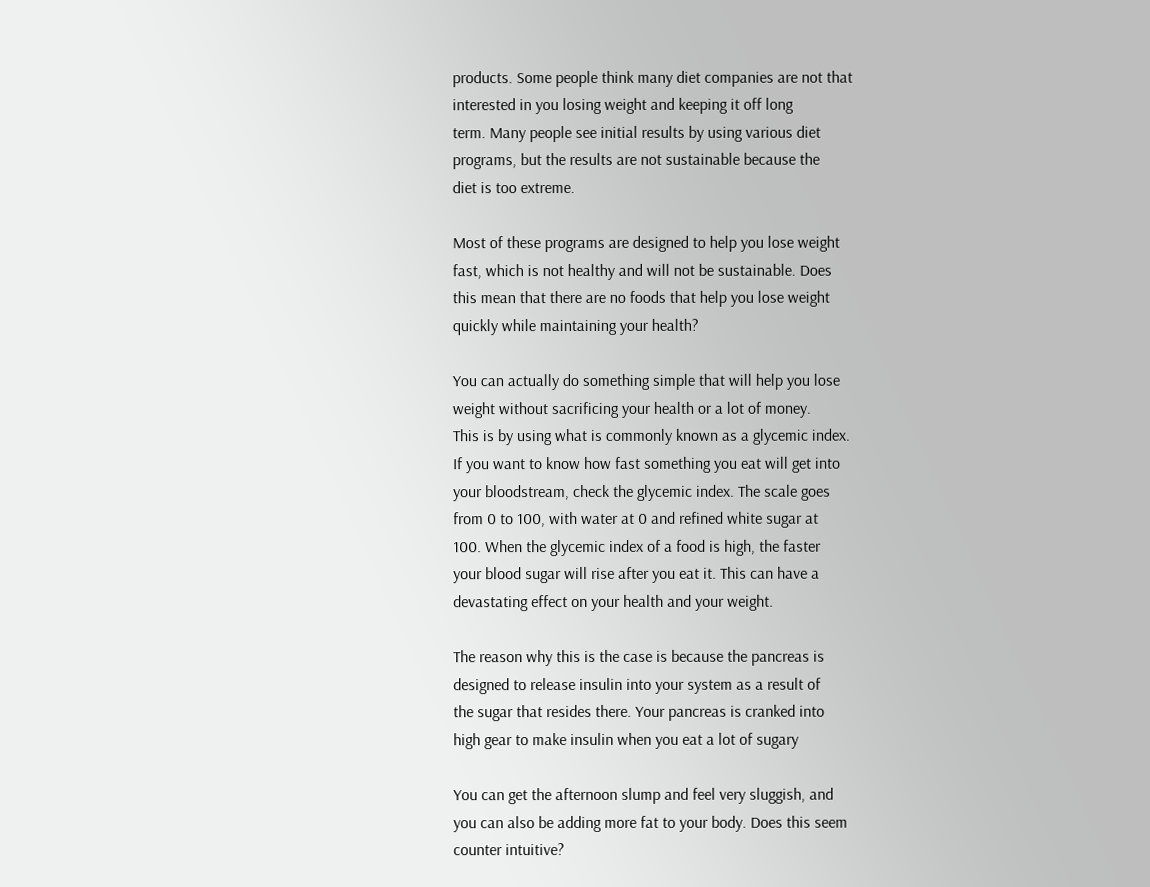products. Some people think many diet companies are not that
interested in you losing weight and keeping it off long
term. Many people see initial results by using various diet
programs, but the results are not sustainable because the
diet is too extreme.

Most of these programs are designed to help you lose weight
fast, which is not healthy and will not be sustainable. Does
this mean that there are no foods that help you lose weight
quickly while maintaining your health?

You can actually do something simple that will help you lose
weight without sacrificing your health or a lot of money.
This is by using what is commonly known as a glycemic index.
If you want to know how fast something you eat will get into
your bloodstream, check the glycemic index. The scale goes
from 0 to 100, with water at 0 and refined white sugar at
100. When the glycemic index of a food is high, the faster
your blood sugar will rise after you eat it. This can have a
devastating effect on your health and your weight.

The reason why this is the case is because the pancreas is
designed to release insulin into your system as a result of
the sugar that resides there. Your pancreas is cranked into
high gear to make insulin when you eat a lot of sugary

You can get the afternoon slump and feel very sluggish, and
you can also be adding more fat to your body. Does this seem
counter intuitive?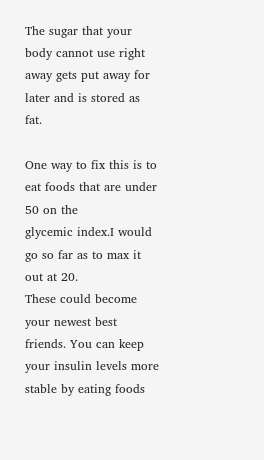The sugar that your body cannot use right
away gets put away for later and is stored as fat.

One way to fix this is to eat foods that are under 50 on the
glycemic index.I would go so far as to max it out at 20.
These could become your newest best friends. You can keep
your insulin levels more stable by eating foods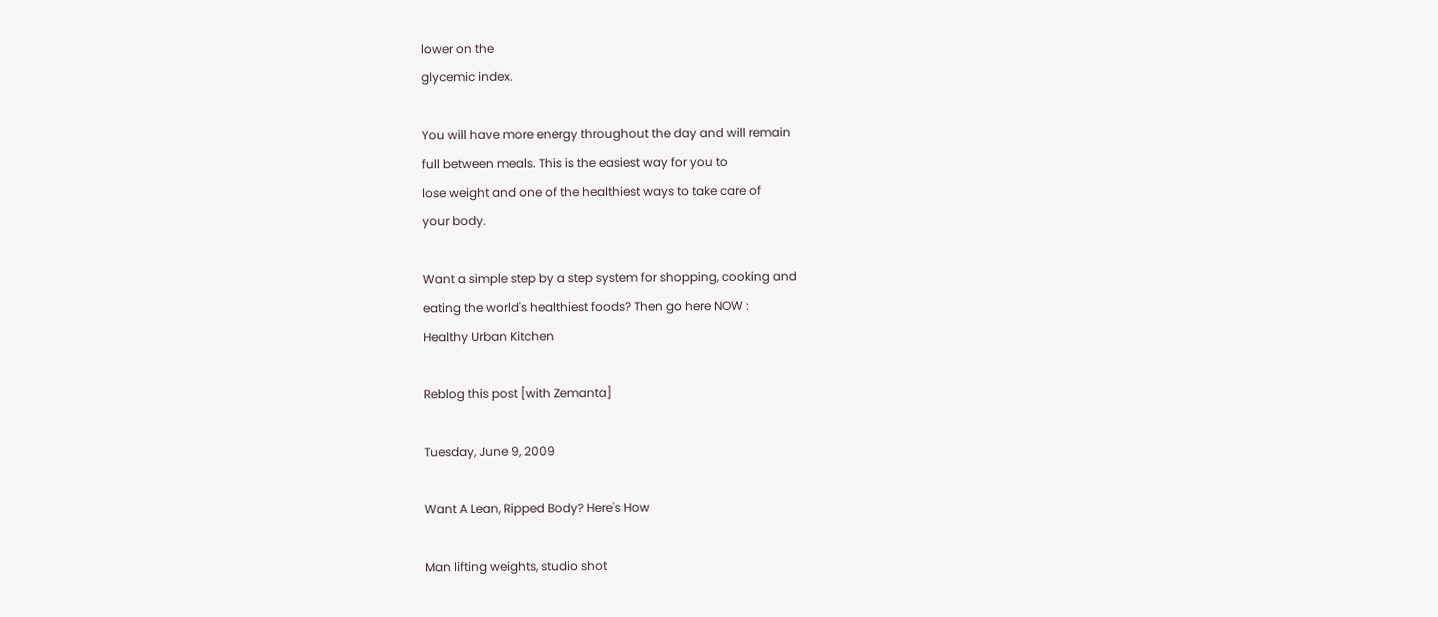lower on the
glycemic index.

You will have more energy throughout the day and will remain
full between meals. This is the easiest way for you to
lose weight and one of the healthiest ways to take care of
your body.

Want a simple step by a step system for shopping, cooking and
eating the world's healthiest foods? Then go here NOW :
Healthy Urban Kitchen

Reblog this post [with Zemanta]

Tuesday, June 9, 2009

Want A Lean, Ripped Body? Here's How

Man lifting weights, studio shot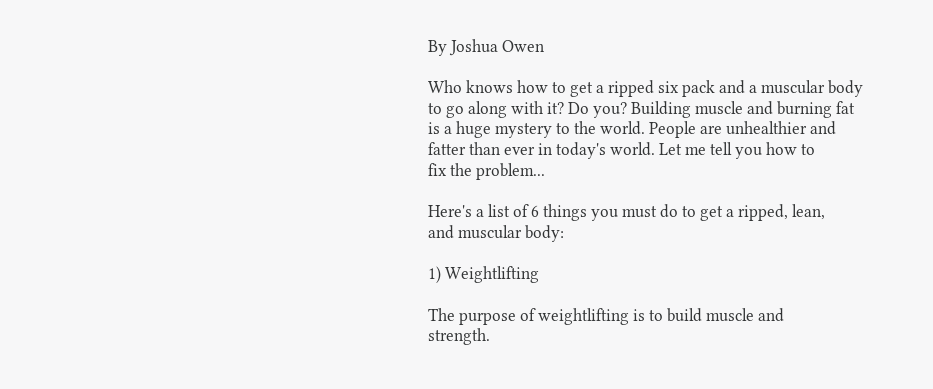By Joshua Owen

Who knows how to get a ripped six pack and a muscular body
to go along with it? Do you? Building muscle and burning fat
is a huge mystery to the world. People are unhealthier and
fatter than ever in today's world. Let me tell you how to
fix the problem...

Here's a list of 6 things you must do to get a ripped, lean,
and muscular body:

1) Weightlifting

The purpose of weightlifting is to build muscle and
strength.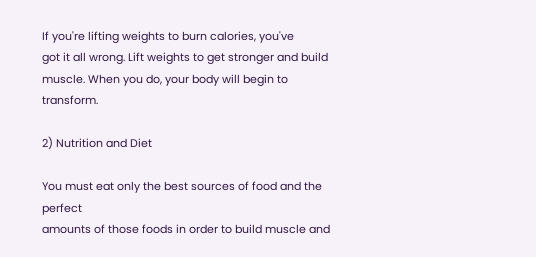If you're lifting weights to burn calories, you've
got it all wrong. Lift weights to get stronger and build
muscle. When you do, your body will begin to transform.

2) Nutrition and Diet

You must eat only the best sources of food and the perfect
amounts of those foods in order to build muscle and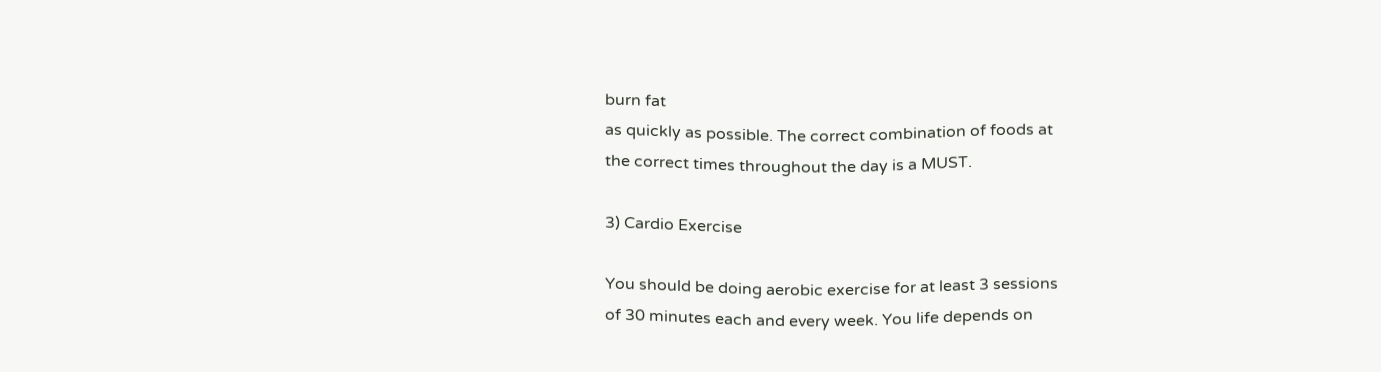burn fat
as quickly as possible. The correct combination of foods at
the correct times throughout the day is a MUST.

3) Cardio Exercise

You should be doing aerobic exercise for at least 3 sessions
of 30 minutes each and every week. You life depends on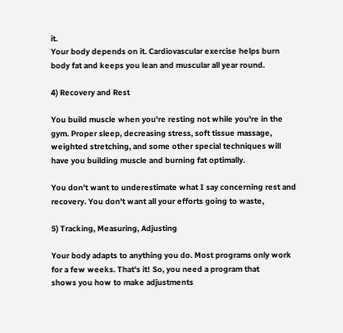it.
Your body depends on it. Cardiovascular exercise helps burn
body fat and keeps you lean and muscular all year round.

4) Recovery and Rest

You build muscle when you're resting not while you're in the
gym. Proper sleep, decreasing stress, soft tissue massage,
weighted stretching, and some other special techniques will
have you building muscle and burning fat optimally.

You don't want to underestimate what I say concerning rest and
recovery. You don't want all your efforts going to waste,

5) Tracking, Measuring, Adjusting

Your body adapts to anything you do. Most programs only work
for a few weeks. That's it! So, you need a program that
shows you how to make adjustments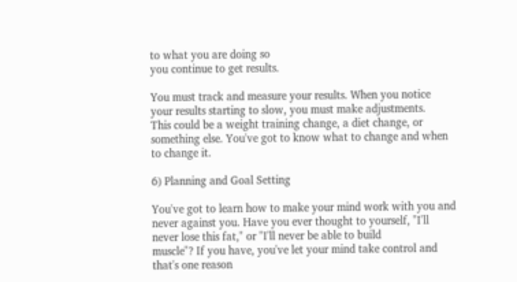to what you are doing so
you continue to get results.

You must track and measure your results. When you notice
your results starting to slow, you must make adjustments.
This could be a weight training change, a diet change, or
something else. You've got to know what to change and when
to change it.

6) Planning and Goal Setting

You've got to learn how to make your mind work with you and
never against you. Have you ever thought to yourself, "I'll
never lose this fat," or "I'll never be able to build
muscle"? If you have, you've let your mind take control and
that's one reason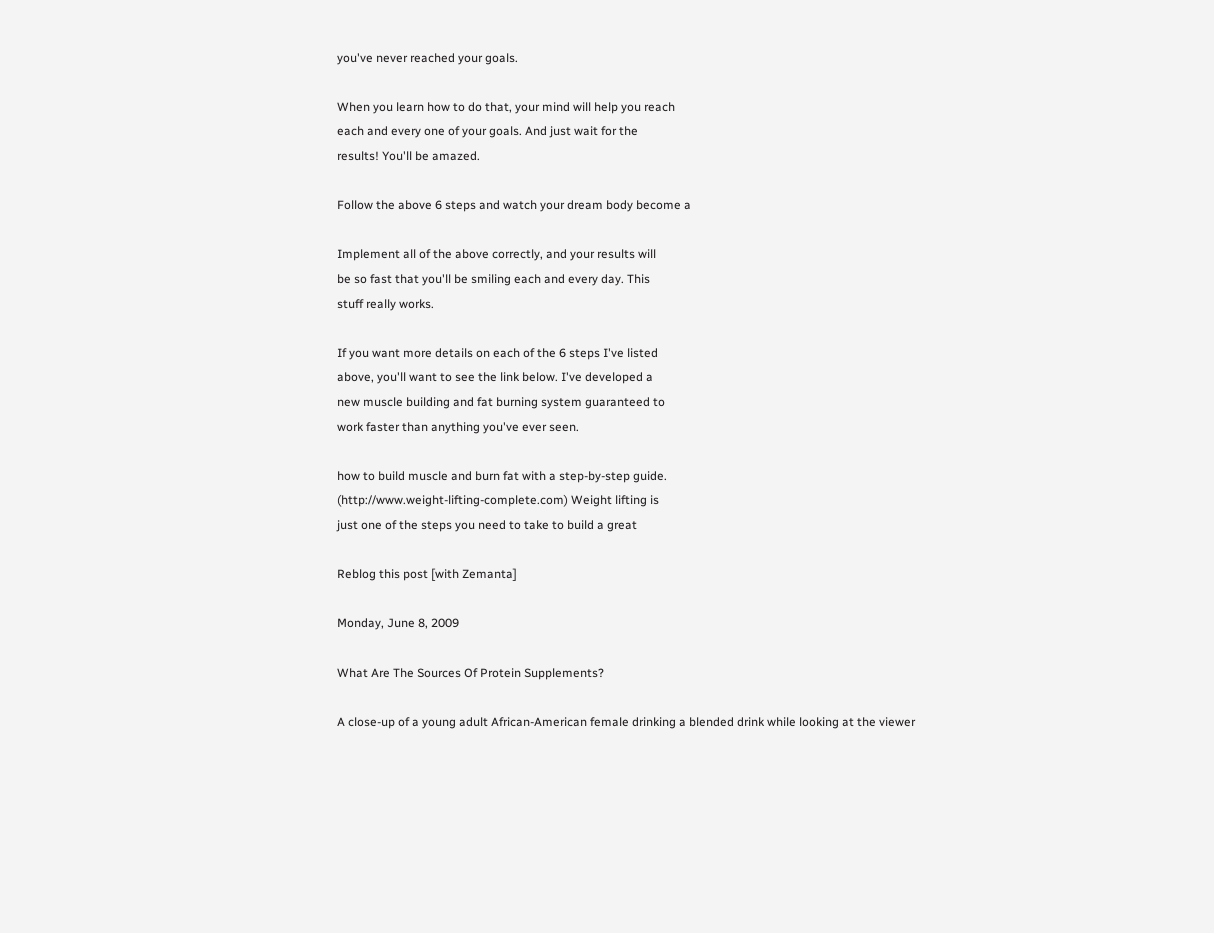you've never reached your goals.

When you learn how to do that, your mind will help you reach
each and every one of your goals. And just wait for the
results! You'll be amazed.

Follow the above 6 steps and watch your dream body become a

Implement all of the above correctly, and your results will
be so fast that you'll be smiling each and every day. This
stuff really works.

If you want more details on each of the 6 steps I've listed
above, you'll want to see the link below. I've developed a
new muscle building and fat burning system guaranteed to
work faster than anything you've ever seen.

how to build muscle and burn fat with a step-by-step guide.
(http://www.weight-lifting-complete.com) Weight lifting is
just one of the steps you need to take to build a great

Reblog this post [with Zemanta]

Monday, June 8, 2009

What Are The Sources Of Protein Supplements?

A close-up of a young adult African-American female drinking a blended drink while looking at the viewer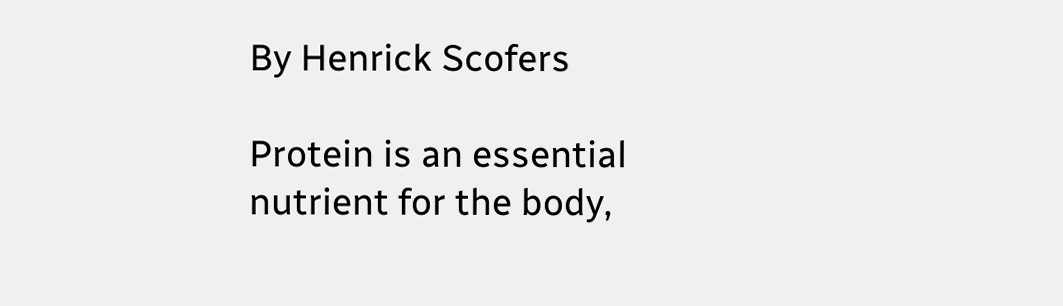By Henrick Scofers

Protein is an essential nutrient for the body,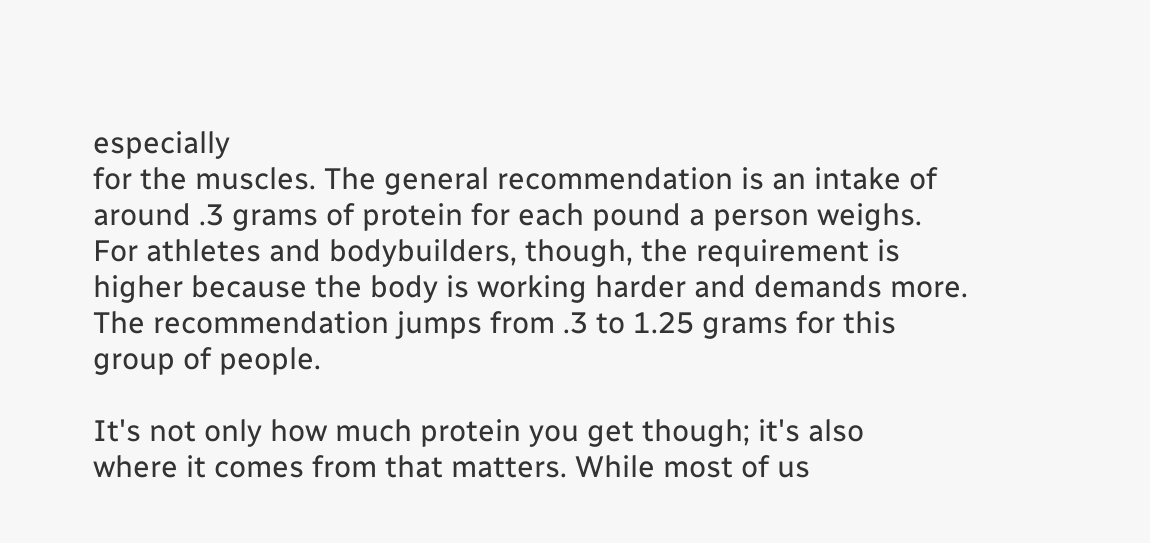especially
for the muscles. The general recommendation is an intake of
around .3 grams of protein for each pound a person weighs.
For athletes and bodybuilders, though, the requirement is
higher because the body is working harder and demands more.
The recommendation jumps from .3 to 1.25 grams for this
group of people.

It's not only how much protein you get though; it's also
where it comes from that matters. While most of us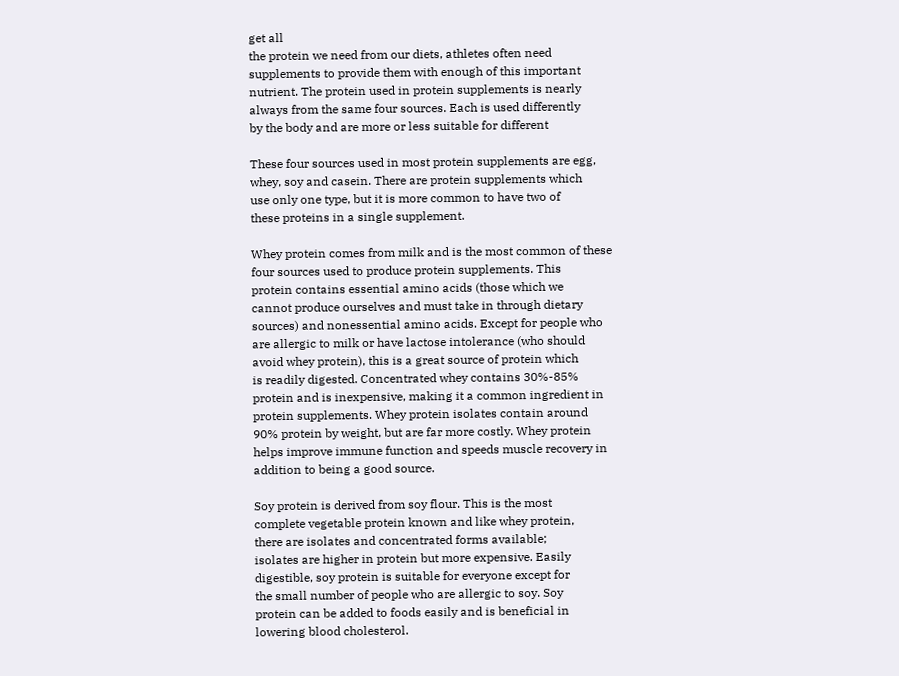get all
the protein we need from our diets, athletes often need
supplements to provide them with enough of this important
nutrient. The protein used in protein supplements is nearly
always from the same four sources. Each is used differently
by the body and are more or less suitable for different

These four sources used in most protein supplements are egg,
whey, soy and casein. There are protein supplements which
use only one type, but it is more common to have two of
these proteins in a single supplement.

Whey protein comes from milk and is the most common of these
four sources used to produce protein supplements. This
protein contains essential amino acids (those which we
cannot produce ourselves and must take in through dietary
sources) and nonessential amino acids. Except for people who
are allergic to milk or have lactose intolerance (who should
avoid whey protein), this is a great source of protein which
is readily digested. Concentrated whey contains 30%-85%
protein and is inexpensive, making it a common ingredient in
protein supplements. Whey protein isolates contain around
90% protein by weight, but are far more costly. Whey protein
helps improve immune function and speeds muscle recovery in
addition to being a good source.

Soy protein is derived from soy flour. This is the most
complete vegetable protein known and like whey protein,
there are isolates and concentrated forms available;
isolates are higher in protein but more expensive. Easily
digestible, soy protein is suitable for everyone except for
the small number of people who are allergic to soy. Soy
protein can be added to foods easily and is beneficial in
lowering blood cholesterol.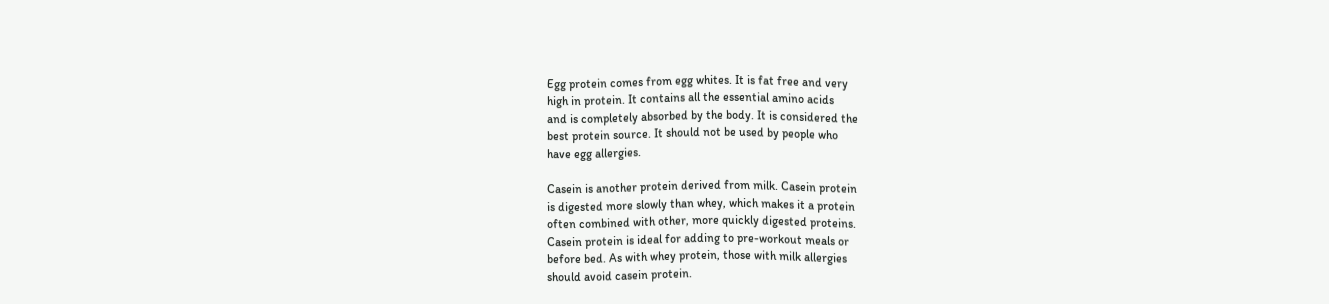Egg protein comes from egg whites. It is fat free and very
high in protein. It contains all the essential amino acids
and is completely absorbed by the body. It is considered the
best protein source. It should not be used by people who
have egg allergies.

Casein is another protein derived from milk. Casein protein
is digested more slowly than whey, which makes it a protein
often combined with other, more quickly digested proteins.
Casein protein is ideal for adding to pre-workout meals or
before bed. As with whey protein, those with milk allergies
should avoid casein protein.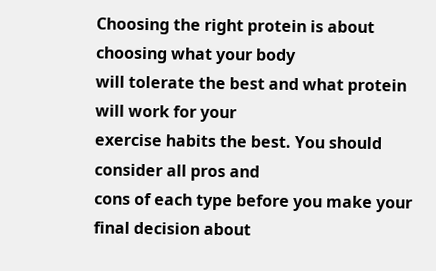Choosing the right protein is about choosing what your body
will tolerate the best and what protein will work for your
exercise habits the best. You should consider all pros and
cons of each type before you make your final decision about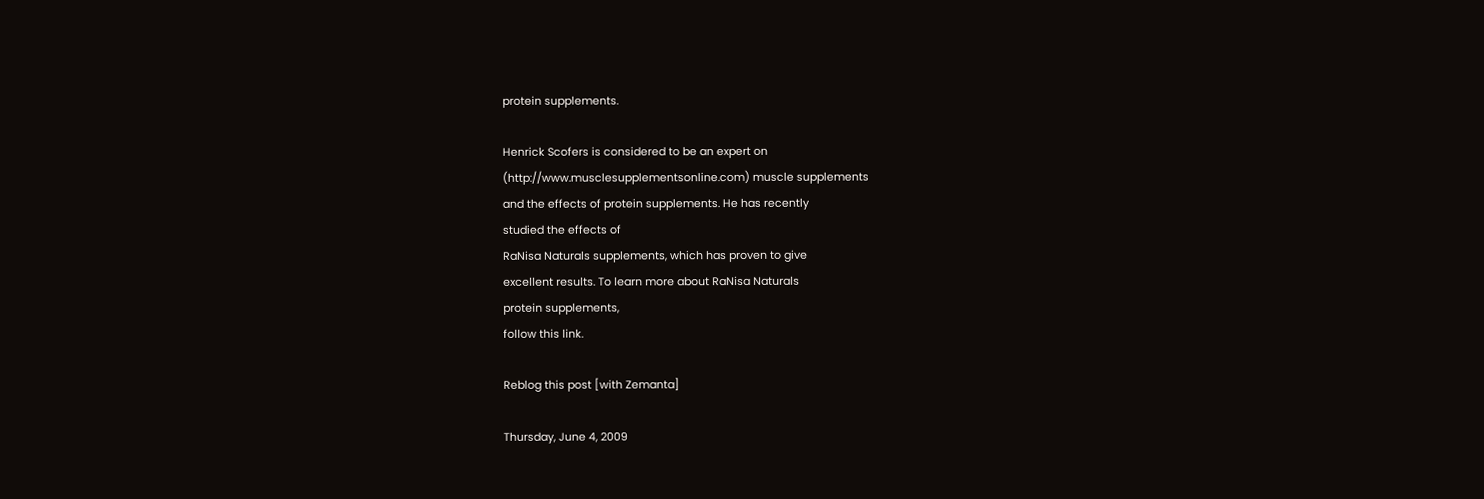protein supplements.

Henrick Scofers is considered to be an expert on
(http://www.musclesupplementsonline.com) muscle supplements
and the effects of protein supplements. He has recently
studied the effects of
RaNisa Naturals supplements, which has proven to give
excellent results. To learn more about RaNisa Naturals
protein supplements,
follow this link.

Reblog this post [with Zemanta]

Thursday, June 4, 2009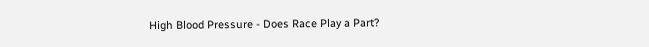High Blood Pressure - Does Race Play a Part?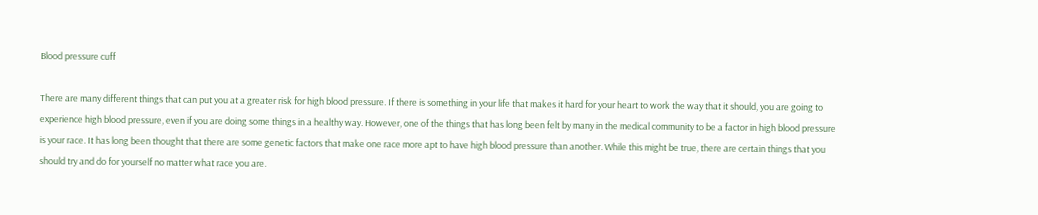Blood pressure cuff

There are many different things that can put you at a greater risk for high blood pressure. If there is something in your life that makes it hard for your heart to work the way that it should, you are going to experience high blood pressure, even if you are doing some things in a healthy way. However, one of the things that has long been felt by many in the medical community to be a factor in high blood pressure is your race. It has long been thought that there are some genetic factors that make one race more apt to have high blood pressure than another. While this might be true, there are certain things that you should try and do for yourself no matter what race you are.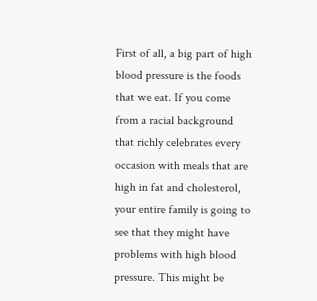First of all, a big part of high blood pressure is the foods that we eat. If you come from a racial background that richly celebrates every occasion with meals that are high in fat and cholesterol, your entire family is going to see that they might have problems with high blood pressure. This might be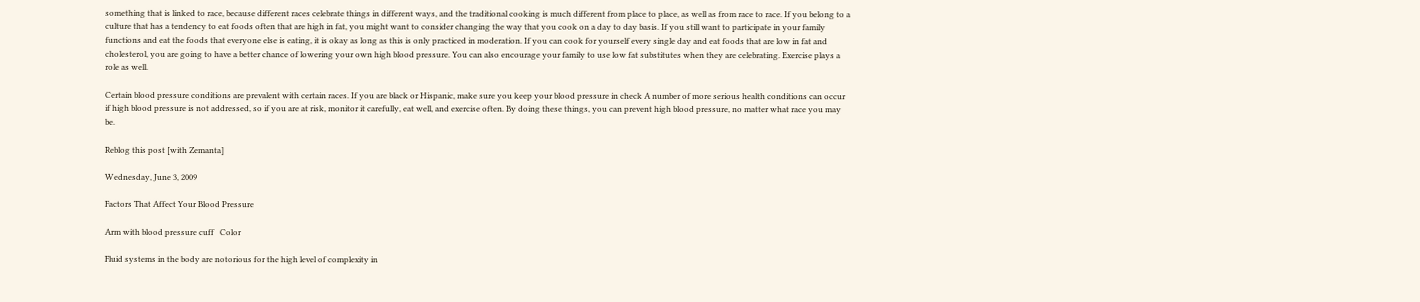something that is linked to race, because different races celebrate things in different ways, and the traditional cooking is much different from place to place, as well as from race to race. If you belong to a culture that has a tendency to eat foods often that are high in fat, you might want to consider changing the way that you cook on a day to day basis. If you still want to participate in your family functions and eat the foods that everyone else is eating, it is okay as long as this is only practiced in moderation. If you can cook for yourself every single day and eat foods that are low in fat and cholesterol, you are going to have a better chance of lowering your own high blood pressure. You can also encourage your family to use low fat substitutes when they are celebrating. Exercise plays a role as well.

Certain blood pressure conditions are prevalent with certain races. If you are black or Hispanic, make sure you keep your blood pressure in check A number of more serious health conditions can occur if high blood pressure is not addressed, so if you are at risk, monitor it carefully, eat well, and exercise often. By doing these things, you can prevent high blood pressure, no matter what race you may be.

Reblog this post [with Zemanta]

Wednesday, June 3, 2009

Factors That Affect Your Blood Pressure

Arm with blood pressure cuff   Color

Fluid systems in the body are notorious for the high level of complexity in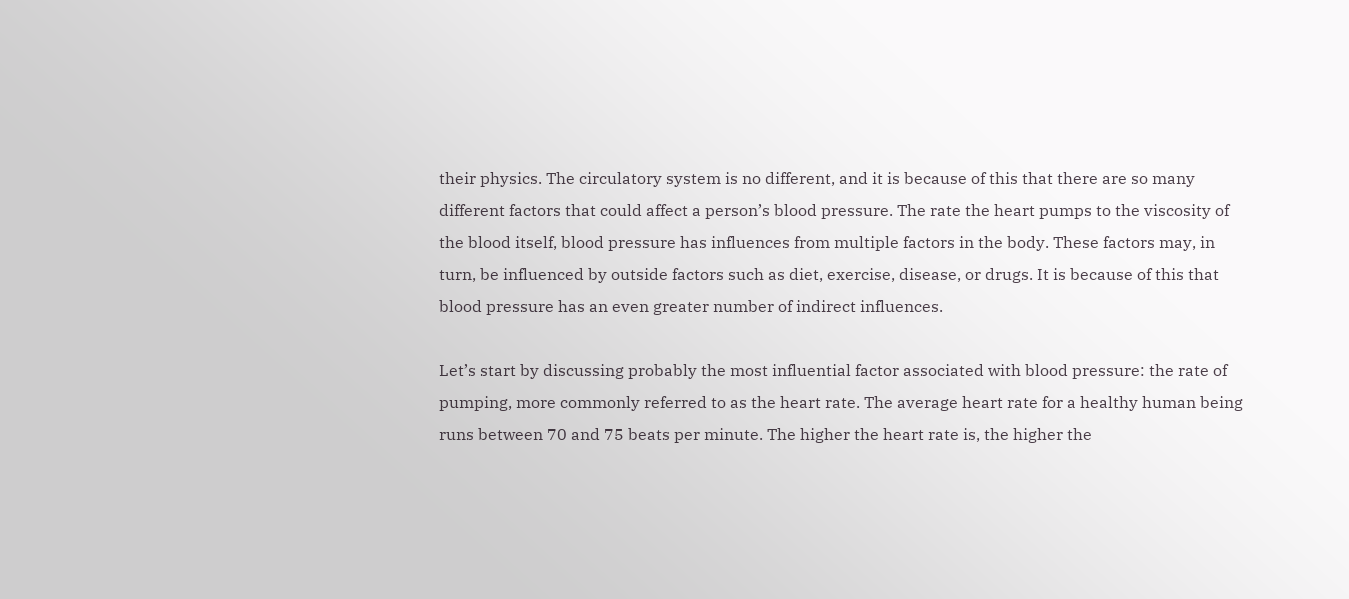their physics. The circulatory system is no different, and it is because of this that there are so many different factors that could affect a person’s blood pressure. The rate the heart pumps to the viscosity of the blood itself, blood pressure has influences from multiple factors in the body. These factors may, in turn, be influenced by outside factors such as diet, exercise, disease, or drugs. It is because of this that blood pressure has an even greater number of indirect influences.

Let’s start by discussing probably the most influential factor associated with blood pressure: the rate of pumping, more commonly referred to as the heart rate. The average heart rate for a healthy human being runs between 70 and 75 beats per minute. The higher the heart rate is, the higher the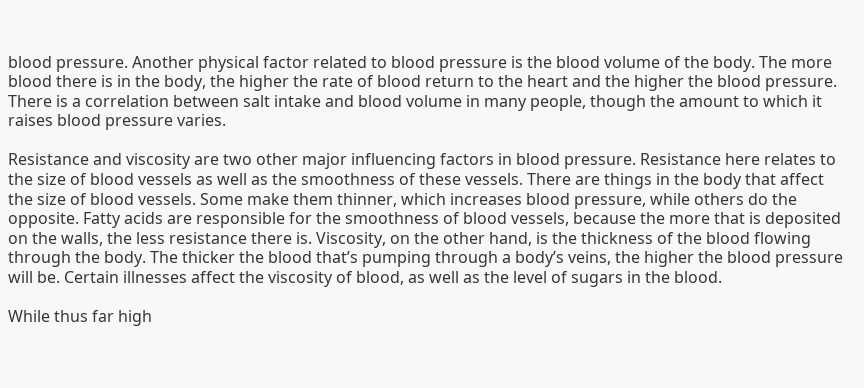blood pressure. Another physical factor related to blood pressure is the blood volume of the body. The more blood there is in the body, the higher the rate of blood return to the heart and the higher the blood pressure. There is a correlation between salt intake and blood volume in many people, though the amount to which it raises blood pressure varies.

Resistance and viscosity are two other major influencing factors in blood pressure. Resistance here relates to the size of blood vessels as well as the smoothness of these vessels. There are things in the body that affect the size of blood vessels. Some make them thinner, which increases blood pressure, while others do the opposite. Fatty acids are responsible for the smoothness of blood vessels, because the more that is deposited on the walls, the less resistance there is. Viscosity, on the other hand, is the thickness of the blood flowing through the body. The thicker the blood that’s pumping through a body’s veins, the higher the blood pressure will be. Certain illnesses affect the viscosity of blood, as well as the level of sugars in the blood.

While thus far high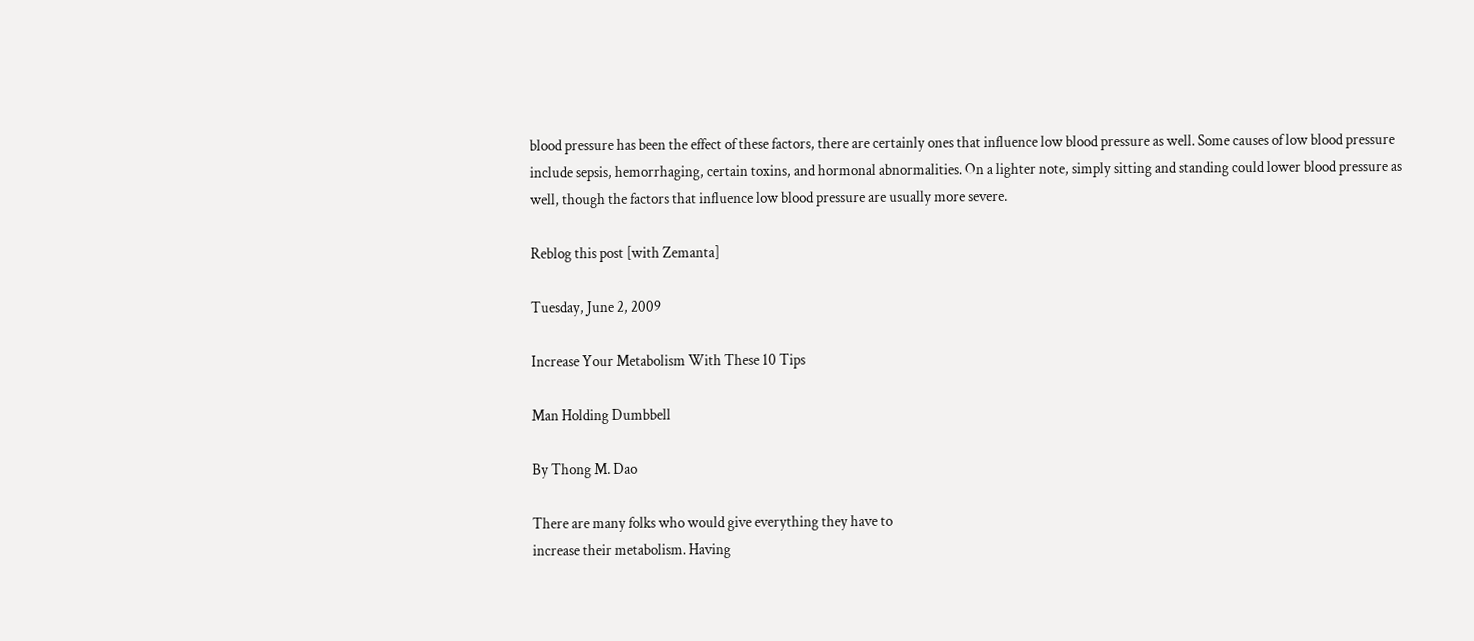blood pressure has been the effect of these factors, there are certainly ones that influence low blood pressure as well. Some causes of low blood pressure include sepsis, hemorrhaging, certain toxins, and hormonal abnormalities. On a lighter note, simply sitting and standing could lower blood pressure as well, though the factors that influence low blood pressure are usually more severe.

Reblog this post [with Zemanta]

Tuesday, June 2, 2009

Increase Your Metabolism With These 10 Tips

Man Holding Dumbbell

By Thong M. Dao

There are many folks who would give everything they have to
increase their metabolism. Having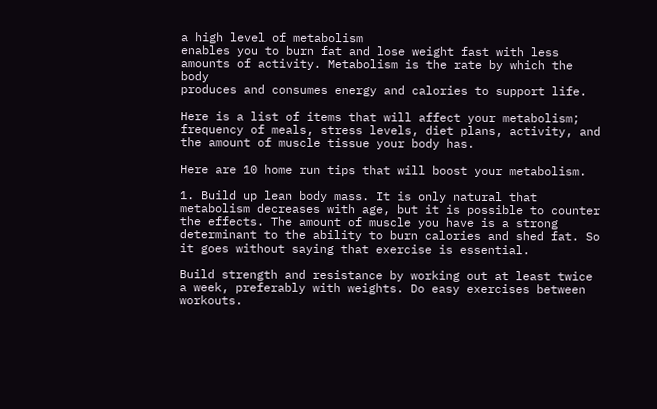a high level of metabolism
enables you to burn fat and lose weight fast with less
amounts of activity. Metabolism is the rate by which the body
produces and consumes energy and calories to support life.

Here is a list of items that will affect your metabolism;
frequency of meals, stress levels, diet plans, activity, and
the amount of muscle tissue your body has.

Here are 10 home run tips that will boost your metabolism.

1. Build up lean body mass. It is only natural that
metabolism decreases with age, but it is possible to counter
the effects. The amount of muscle you have is a strong
determinant to the ability to burn calories and shed fat. So
it goes without saying that exercise is essential.

Build strength and resistance by working out at least twice
a week, preferably with weights. Do easy exercises between
workouts.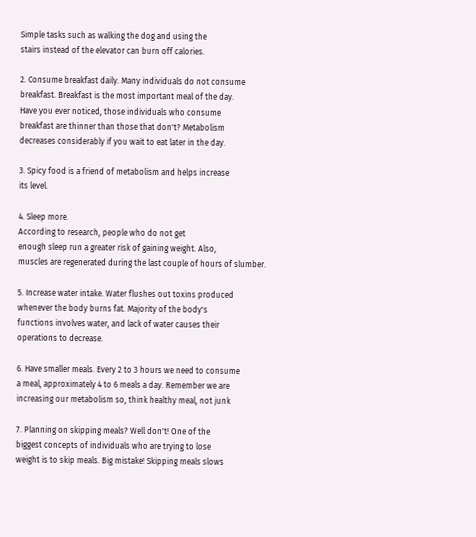Simple tasks such as walking the dog and using the
stairs instead of the elevator can burn off calories.

2. Consume breakfast daily. Many individuals do not consume
breakfast. Breakfast is the most important meal of the day.
Have you ever noticed, those individuals who consume
breakfast are thinner than those that don't? Metabolism
decreases considerably if you wait to eat later in the day.

3. Spicy food is a friend of metabolism and helps increase
its level.

4. Sleep more.
According to research, people who do not get
enough sleep run a greater risk of gaining weight. Also,
muscles are regenerated during the last couple of hours of slumber.

5. Increase water intake. Water flushes out toxins produced
whenever the body burns fat. Majority of the body's
functions involves water, and lack of water causes their
operations to decrease.

6. Have smaller meals. Every 2 to 3 hours we need to consume
a meal, approximately 4 to 6 meals a day. Remember we are
increasing our metabolism so, think healthy meal, not junk

7. Planning on skipping meals? Well don't! One of the
biggest concepts of individuals who are trying to lose
weight is to skip meals. Big mistake! Skipping meals slows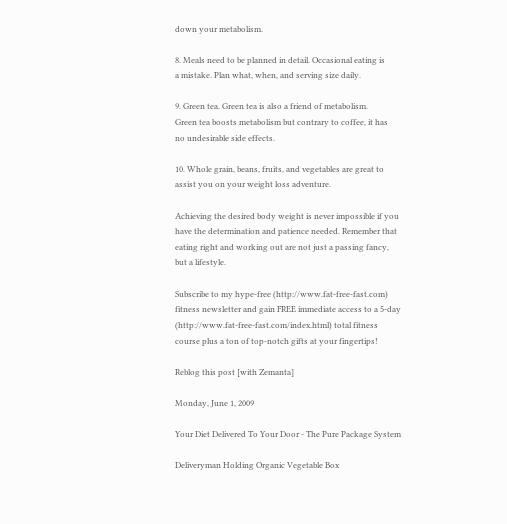down your metabolism.

8. Meals need to be planned in detail. Occasional eating is
a mistake. Plan what, when, and serving size daily.

9. Green tea. Green tea is also a friend of metabolism.
Green tea boosts metabolism but contrary to coffee, it has
no undesirable side effects.

10. Whole grain, beans, fruits, and vegetables are great to
assist you on your weight loss adventure.

Achieving the desired body weight is never impossible if you
have the determination and patience needed. Remember that
eating right and working out are not just a passing fancy,
but a lifestyle.

Subscribe to my hype-free (http://www.fat-free-fast.com)
fitness newsletter and gain FREE immediate access to a 5-day
(http://www.fat-free-fast.com/index.html) total fitness
course plus a ton of top-notch gifts at your fingertips!

Reblog this post [with Zemanta]

Monday, June 1, 2009

Your Diet Delivered To Your Door - The Pure Package System

Deliveryman Holding Organic Vegetable Box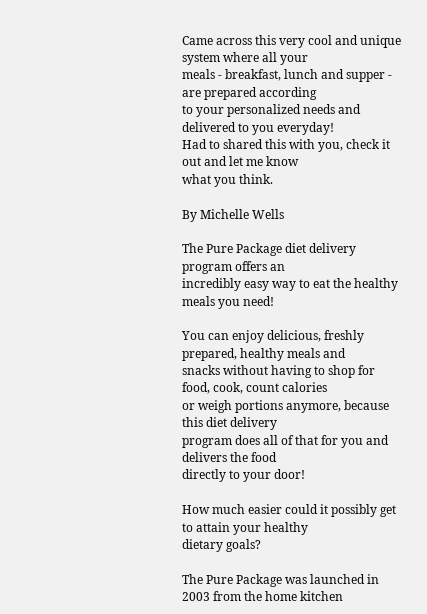Came across this very cool and unique system where all your
meals - breakfast, lunch and supper - are prepared according
to your personalized needs and delivered to you everyday!
Had to shared this with you, check it out and let me know
what you think.

By Michelle Wells

The Pure Package diet delivery program offers an
incredibly easy way to eat the healthy meals you need!

You can enjoy delicious, freshly prepared, healthy meals and
snacks without having to shop for food, cook, count calories
or weigh portions anymore, because this diet delivery
program does all of that for you and delivers the food
directly to your door!

How much easier could it possibly get to attain your healthy
dietary goals?

The Pure Package was launched in 2003 from the home kitchen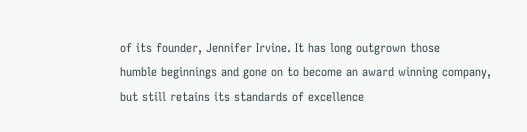of its founder, Jennifer Irvine. It has long outgrown those
humble beginnings and gone on to become an award winning company,
but still retains its standards of excellence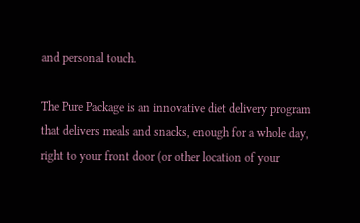and personal touch.

The Pure Package is an innovative diet delivery program
that delivers meals and snacks, enough for a whole day,
right to your front door (or other location of your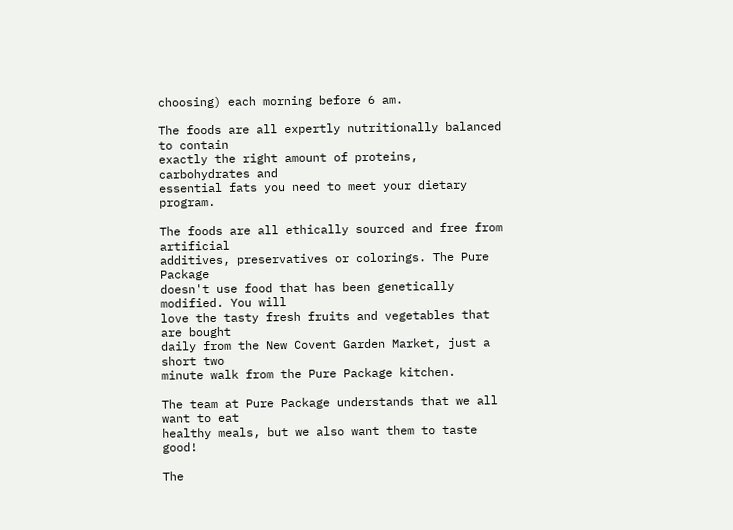choosing) each morning before 6 am.

The foods are all expertly nutritionally balanced to contain
exactly the right amount of proteins, carbohydrates and
essential fats you need to meet your dietary program.

The foods are all ethically sourced and free from artificial
additives, preservatives or colorings. The Pure Package
doesn't use food that has been genetically modified. You will
love the tasty fresh fruits and vegetables that are bought
daily from the New Covent Garden Market, just a short two
minute walk from the Pure Package kitchen.

The team at Pure Package understands that we all want to eat
healthy meals, but we also want them to taste good!

The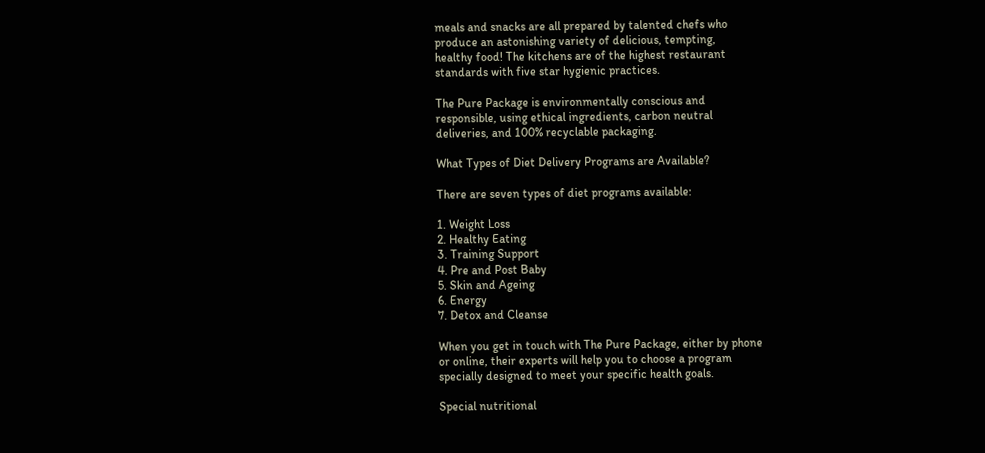meals and snacks are all prepared by talented chefs who
produce an astonishing variety of delicious, tempting,
healthy food! The kitchens are of the highest restaurant
standards with five star hygienic practices.

The Pure Package is environmentally conscious and
responsible, using ethical ingredients, carbon neutral
deliveries, and 100% recyclable packaging.

What Types of Diet Delivery Programs are Available?

There are seven types of diet programs available:

1. Weight Loss
2. Healthy Eating
3. Training Support
4. Pre and Post Baby
5. Skin and Ageing
6. Energy
7. Detox and Cleanse

When you get in touch with The Pure Package, either by phone
or online, their experts will help you to choose a program
specially designed to meet your specific health goals.

Special nutritional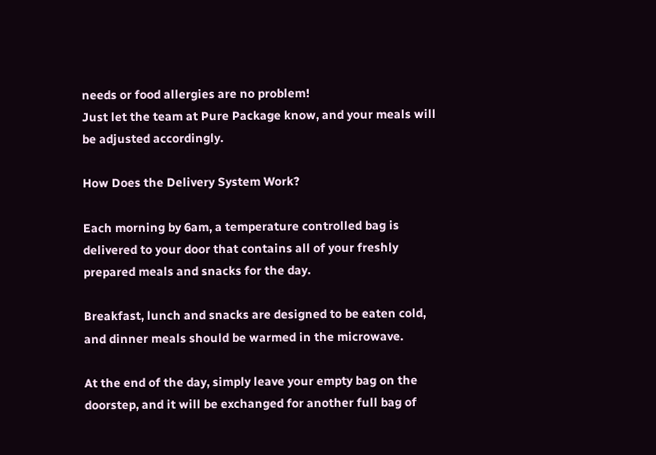needs or food allergies are no problem!
Just let the team at Pure Package know, and your meals will
be adjusted accordingly.

How Does the Delivery System Work?

Each morning by 6am, a temperature controlled bag is
delivered to your door that contains all of your freshly
prepared meals and snacks for the day.

Breakfast, lunch and snacks are designed to be eaten cold,
and dinner meals should be warmed in the microwave.

At the end of the day, simply leave your empty bag on the
doorstep, and it will be exchanged for another full bag of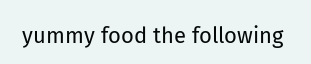yummy food the following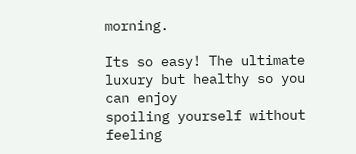morning.

Its so easy! The ultimate luxury but healthy so you can enjoy
spoiling yourself without feeling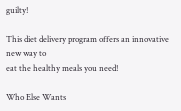guilty!

This diet delivery program offers an innovative new way to
eat the healthy meals you need!

Who Else Wants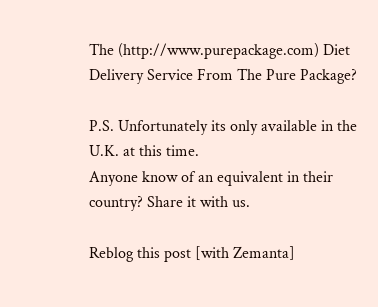The (http://www.purepackage.com) Diet
Delivery Service From The Pure Package?

P.S. Unfortunately its only available in the U.K. at this time.
Anyone know of an equivalent in their country? Share it with us.

Reblog this post [with Zemanta]